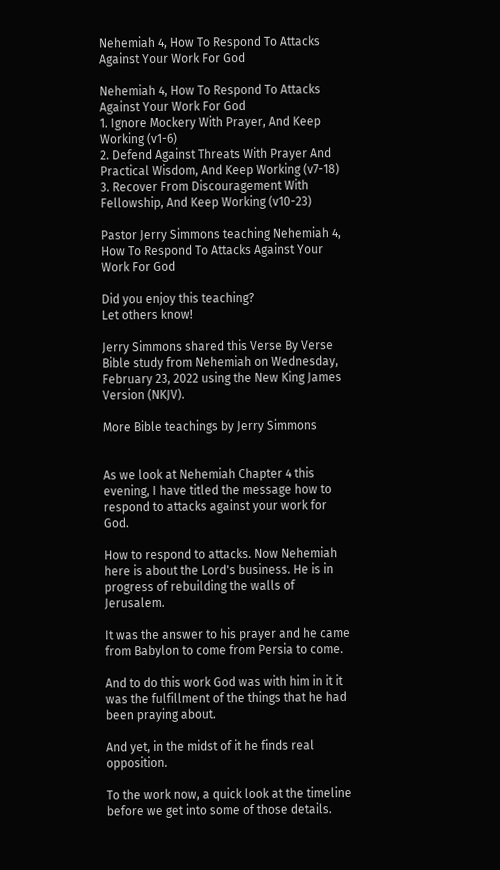Nehemiah 4, How To Respond To Attacks Against Your Work For God

Nehemiah 4, How To Respond To Attacks Against Your Work For God
1. Ignore Mockery With Prayer, And Keep Working (v1-6)
2. Defend Against Threats With Prayer And Practical Wisdom, And Keep Working (v7-18)
3. Recover From Discouragement With Fellowship, And Keep Working (v10-23)

Pastor Jerry Simmons teaching Nehemiah 4, How To Respond To Attacks Against Your Work For God

Did you enjoy this teaching?
Let others know!

Jerry Simmons shared this Verse By Verse Bible study from Nehemiah on Wednesday, February 23, 2022 using the New King James Version (NKJV).

More Bible teachings by Jerry Simmons


As we look at Nehemiah Chapter 4 this evening, I have titled the message how to respond to attacks against your work for God.

How to respond to attacks. Now Nehemiah here is about the Lord's business. He is in progress of rebuilding the walls of Jerusalem.

It was the answer to his prayer and he came from Babylon to come from Persia to come.

And to do this work God was with him in it it was the fulfillment of the things that he had been praying about.

And yet, in the midst of it he finds real opposition.

To the work now, a quick look at the timeline before we get into some of those details.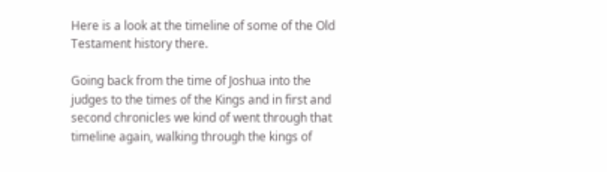Here is a look at the timeline of some of the Old Testament history there.

Going back from the time of Joshua into the judges to the times of the Kings and in first and second chronicles we kind of went through that timeline again, walking through the kings of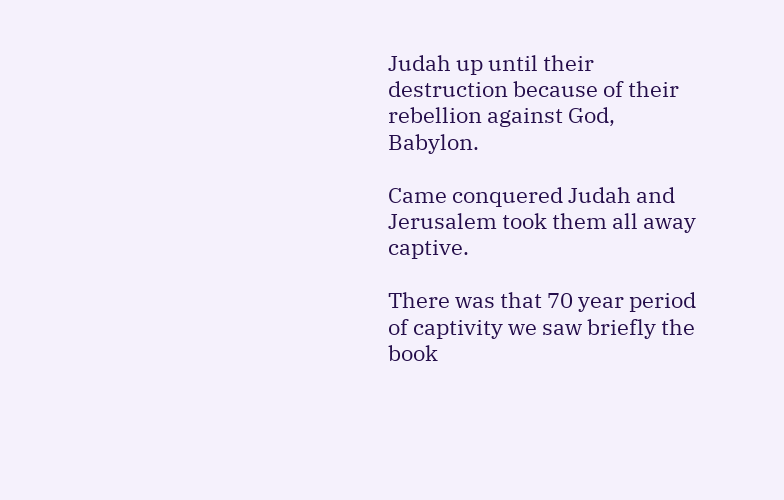Judah up until their destruction because of their rebellion against God, Babylon.

Came conquered Judah and Jerusalem took them all away captive.

There was that 70 year period of captivity we saw briefly the book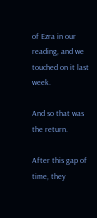of Ezra in our reading, and we touched on it last week.

And so that was the return.

After this gap of time, they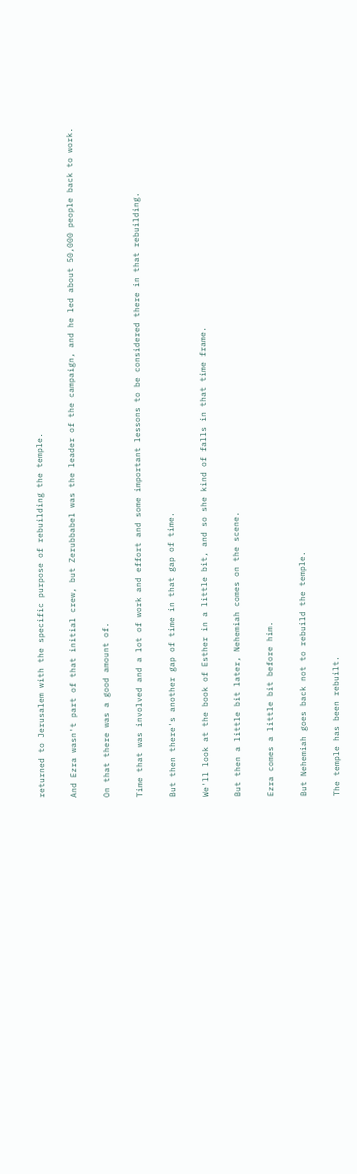returned to Jerusalem with the specific purpose of rebuilding the temple.

And Ezra wasn't part of that initial crew, but Zerubbabel was the leader of the campaign, and he led about 50,000 people back to work.

On that there was a good amount of.

Time that was involved and a lot of work and effort and some important lessons to be considered there in that rebuilding.

But then there's another gap of time in that gap of time.

We'll look at the book of Esther in a little bit, and so she kind of falls in that time frame.

But then a little bit later, Nehemiah comes on the scene.

Ezra comes a little bit before him.

But Nehemiah goes back not to rebuild the temple.

The temple has been rebuilt.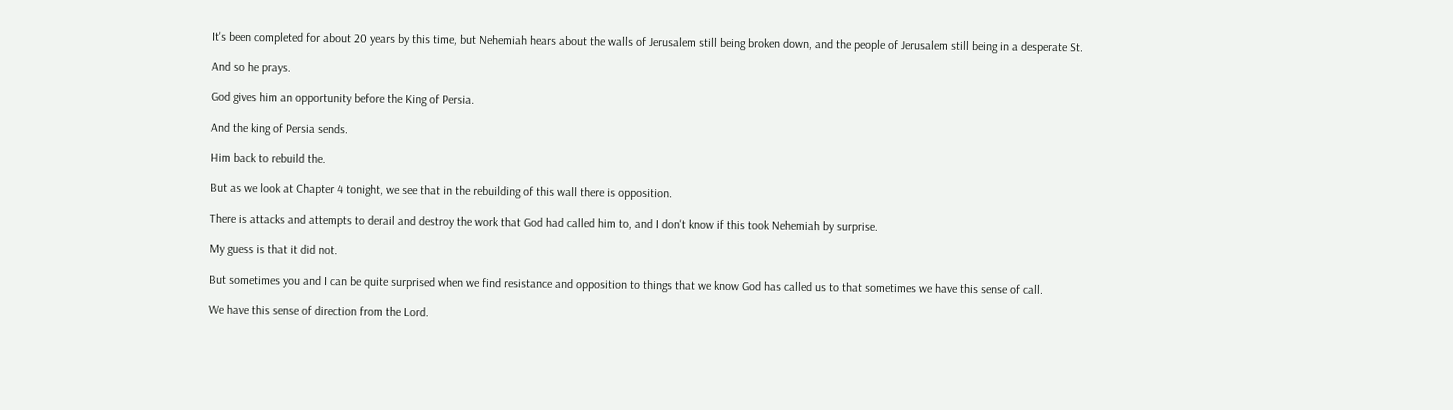It's been completed for about 20 years by this time, but Nehemiah hears about the walls of Jerusalem still being broken down, and the people of Jerusalem still being in a desperate St.

And so he prays.

God gives him an opportunity before the King of Persia.

And the king of Persia sends.

Him back to rebuild the.

But as we look at Chapter 4 tonight, we see that in the rebuilding of this wall there is opposition.

There is attacks and attempts to derail and destroy the work that God had called him to, and I don't know if this took Nehemiah by surprise.

My guess is that it did not.

But sometimes you and I can be quite surprised when we find resistance and opposition to things that we know God has called us to that sometimes we have this sense of call.

We have this sense of direction from the Lord.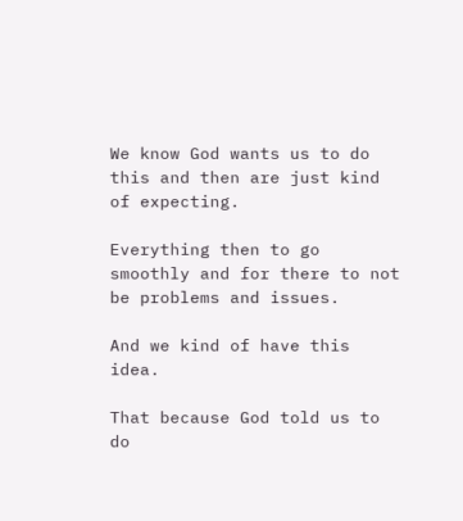We know God wants us to do this and then are just kind of expecting.

Everything then to go smoothly and for there to not be problems and issues.

And we kind of have this idea.

That because God told us to do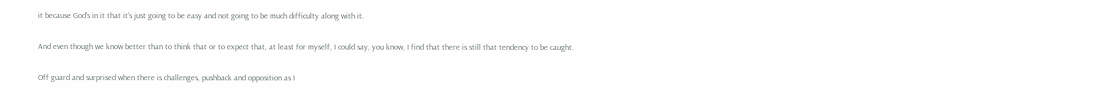it because God's in it that it's just going to be easy and not going to be much difficulty along with it.

And even though we know better than to think that or to expect that, at least for myself, I could say, you know, I find that there is still that tendency to be caught.

Off guard and surprised when there is challenges, pushback and opposition as I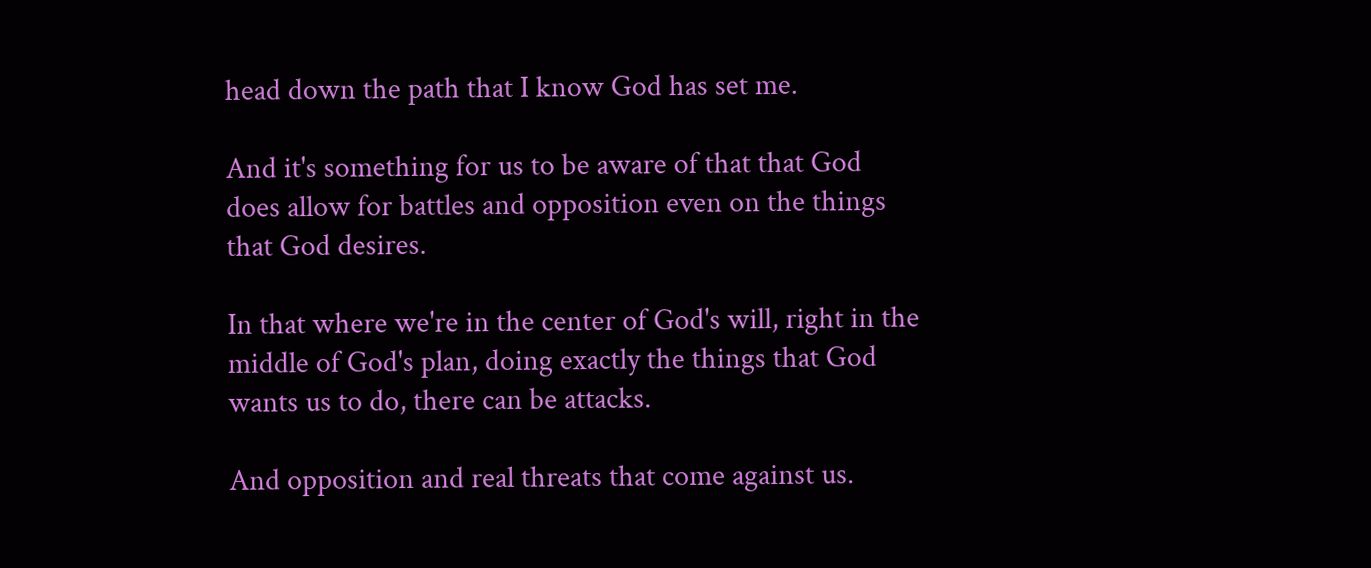head down the path that I know God has set me.

And it's something for us to be aware of that that God does allow for battles and opposition even on the things that God desires.

In that where we're in the center of God's will, right in the middle of God's plan, doing exactly the things that God wants us to do, there can be attacks.

And opposition and real threats that come against us.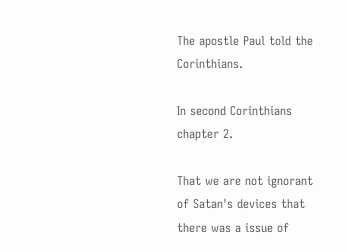The apostle Paul told the Corinthians.

In second Corinthians chapter 2.

That we are not ignorant of Satan's devices that there was a issue of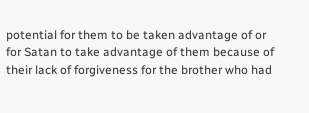potential for them to be taken advantage of or for Satan to take advantage of them because of their lack of forgiveness for the brother who had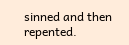sinned and then repented.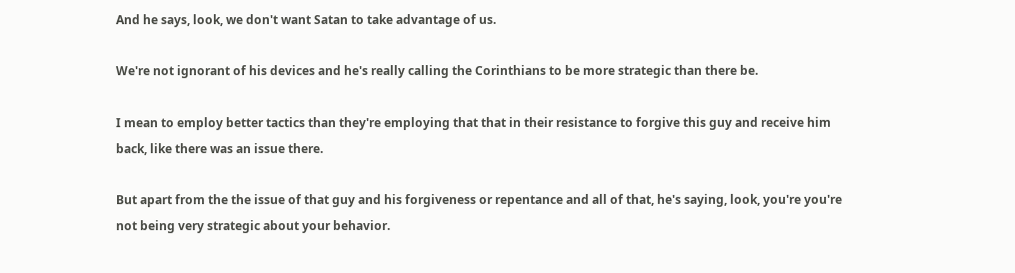And he says, look, we don't want Satan to take advantage of us.

We're not ignorant of his devices and he's really calling the Corinthians to be more strategic than there be.

I mean to employ better tactics than they're employing that that in their resistance to forgive this guy and receive him back, like there was an issue there.

But apart from the the issue of that guy and his forgiveness or repentance and all of that, he's saying, look, you're you're not being very strategic about your behavior.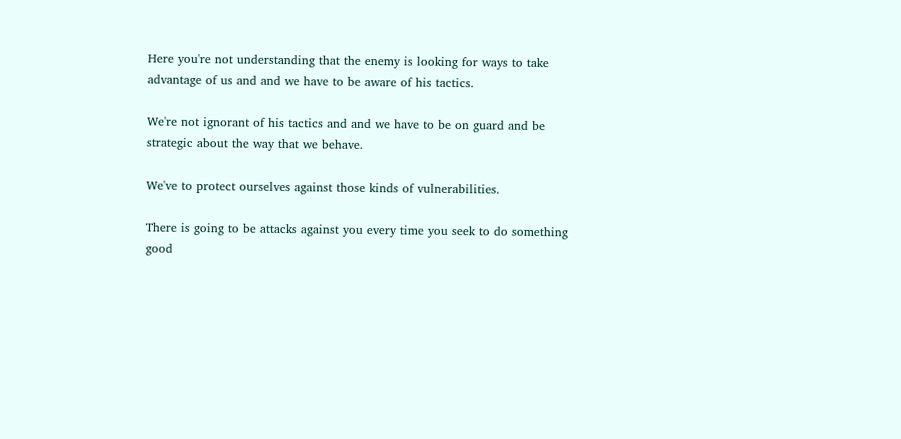Here you're not understanding that the enemy is looking for ways to take advantage of us and and we have to be aware of his tactics.

We're not ignorant of his tactics and and we have to be on guard and be strategic about the way that we behave.

We've to protect ourselves against those kinds of vulnerabilities.

There is going to be attacks against you every time you seek to do something good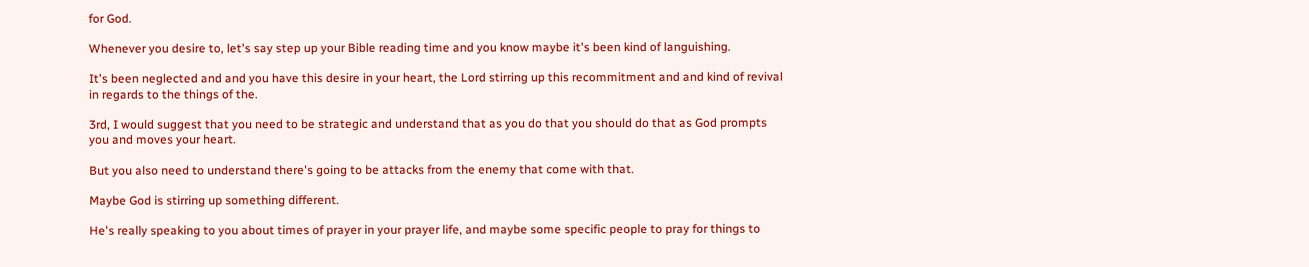for God.

Whenever you desire to, let's say step up your Bible reading time and you know maybe it's been kind of languishing.

It's been neglected and and you have this desire in your heart, the Lord stirring up this recommitment and and kind of revival in regards to the things of the.

3rd, I would suggest that you need to be strategic and understand that as you do that you should do that as God prompts you and moves your heart.

But you also need to understand there's going to be attacks from the enemy that come with that.

Maybe God is stirring up something different.

He's really speaking to you about times of prayer in your prayer life, and maybe some specific people to pray for things to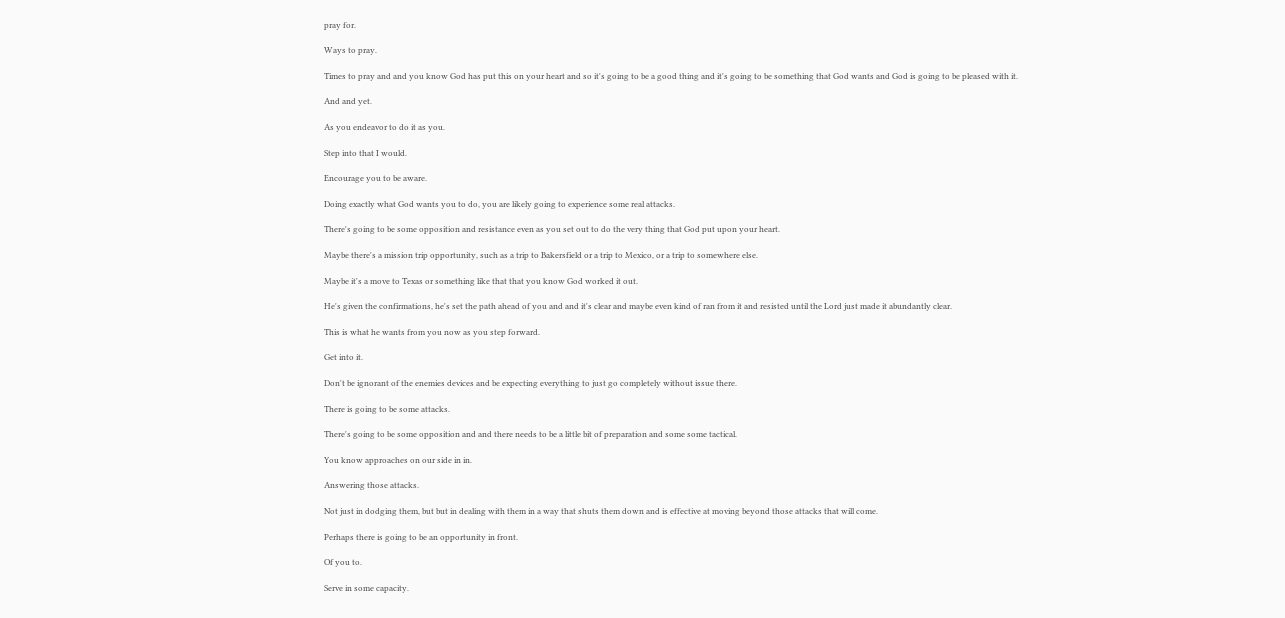pray for.

Ways to pray.

Times to pray and and you know God has put this on your heart and so it's going to be a good thing and it's going to be something that God wants and God is going to be pleased with it.

And and yet.

As you endeavor to do it as you.

Step into that I would.

Encourage you to be aware.

Doing exactly what God wants you to do, you are likely going to experience some real attacks.

There's going to be some opposition and resistance even as you set out to do the very thing that God put upon your heart.

Maybe there's a mission trip opportunity, such as a trip to Bakersfield or a trip to Mexico, or a trip to somewhere else.

Maybe it's a move to Texas or something like that that you know God worked it out.

He's given the confirmations, he's set the path ahead of you and and it's clear and maybe even kind of ran from it and resisted until the Lord just made it abundantly clear.

This is what he wants from you now as you step forward.

Get into it.

Don't be ignorant of the enemies devices and be expecting everything to just go completely without issue there.

There is going to be some attacks.

There's going to be some opposition and and there needs to be a little bit of preparation and some some tactical.

You know approaches on our side in in.

Answering those attacks.

Not just in dodging them, but but in dealing with them in a way that shuts them down and is effective at moving beyond those attacks that will come.

Perhaps there is going to be an opportunity in front.

Of you to.

Serve in some capacity.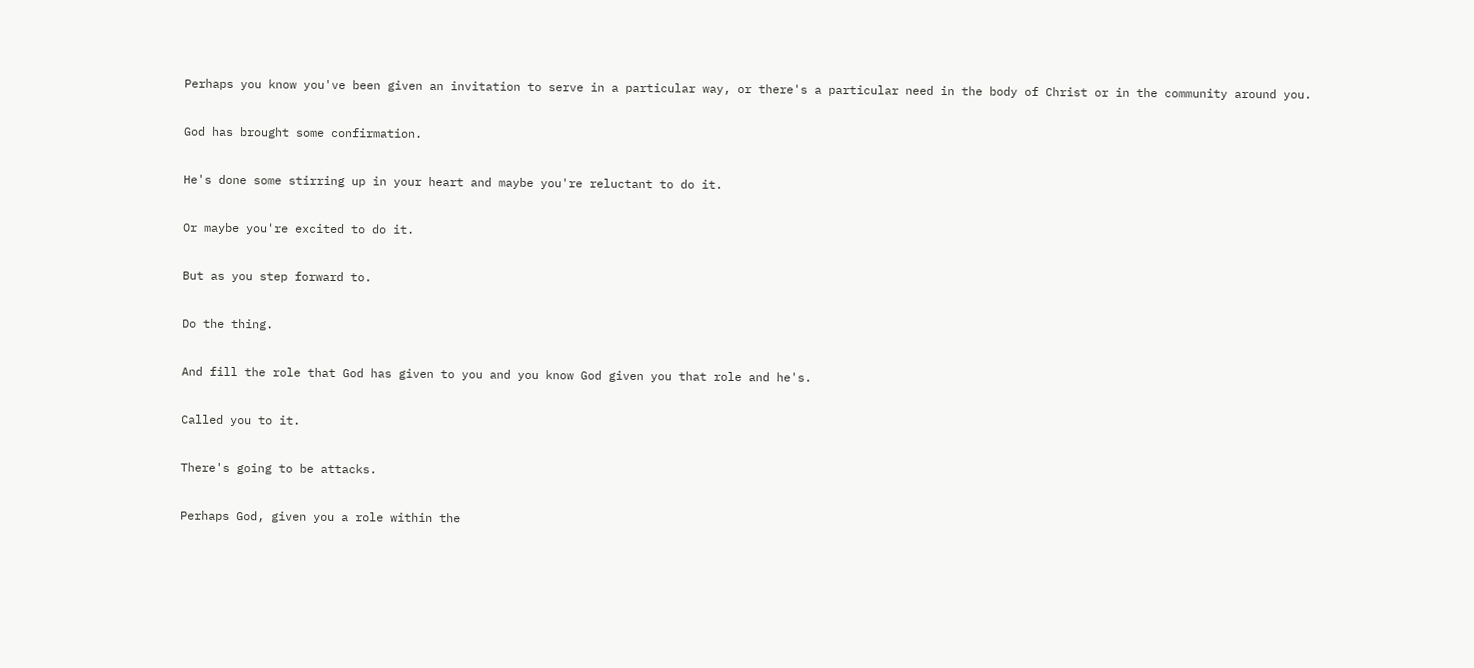Perhaps you know you've been given an invitation to serve in a particular way, or there's a particular need in the body of Christ or in the community around you.

God has brought some confirmation.

He's done some stirring up in your heart and maybe you're reluctant to do it.

Or maybe you're excited to do it.

But as you step forward to.

Do the thing.

And fill the role that God has given to you and you know God given you that role and he's.

Called you to it.

There's going to be attacks.

Perhaps God, given you a role within the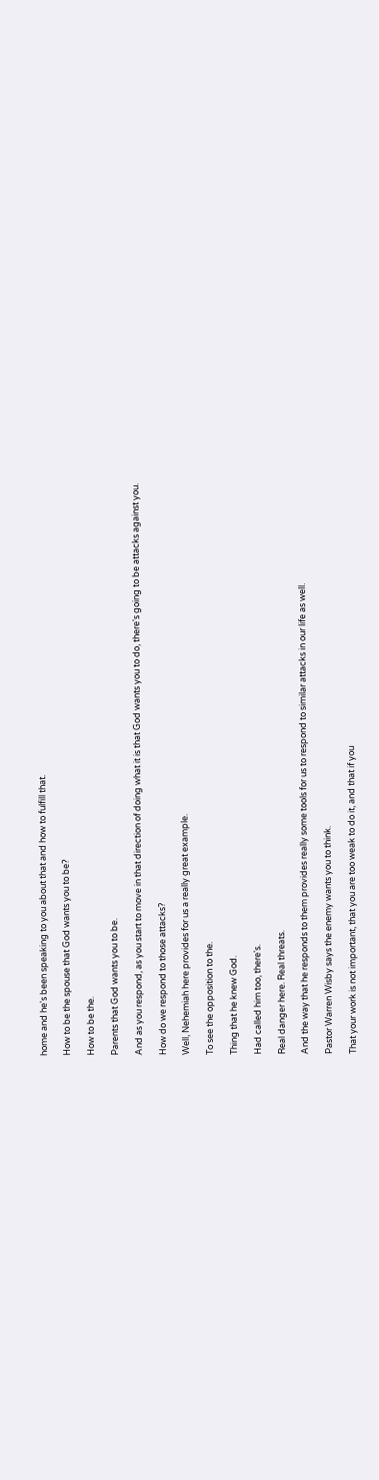home and he's been speaking to you about that and how to fulfill that.

How to be the spouse that God wants you to be?

How to be the.

Parents that God wants you to be.

And as you respond, as you start to move in that direction of doing what it is that God wants you to do, there's going to be attacks against you.

How do we respond to those attacks?

Well, Nehemiah here provides for us a really great example.

To see the opposition to the.

Thing that he knew God.

Had called him too, there's.

Real danger here. Real threats.

And the way that he responds to them provides really some tools for us to respond to similar attacks in our life as well.

Pastor Warren Wisby says the enemy wants you to think.

That your work is not important, that you are too weak to do it, and that if you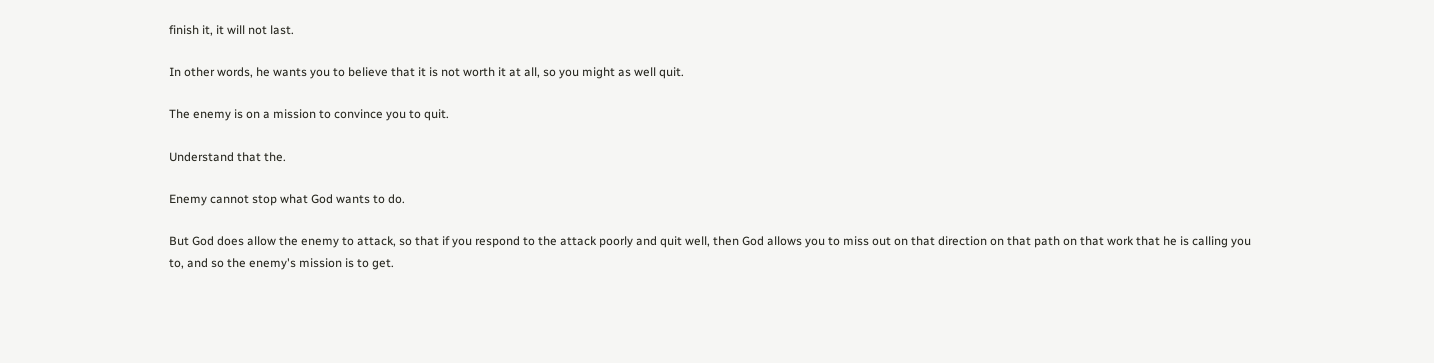finish it, it will not last.

In other words, he wants you to believe that it is not worth it at all, so you might as well quit.

The enemy is on a mission to convince you to quit.

Understand that the.

Enemy cannot stop what God wants to do.

But God does allow the enemy to attack, so that if you respond to the attack poorly and quit well, then God allows you to miss out on that direction on that path on that work that he is calling you to, and so the enemy's mission is to get.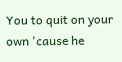You to quit on your own 'cause he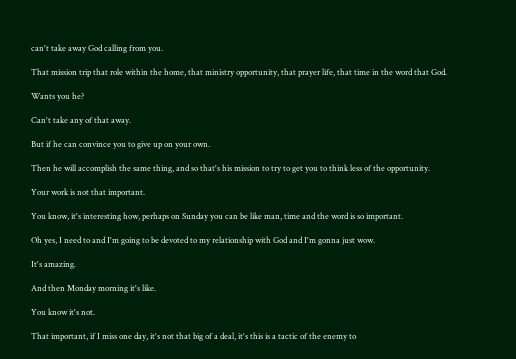can't take away God calling from you.

That mission trip that role within the home, that ministry opportunity, that prayer life, that time in the word that God.

Wants you he?

Can't take any of that away.

But if he can convince you to give up on your own.

Then he will accomplish the same thing, and so that's his mission to try to get you to think less of the opportunity.

Your work is not that important.

You know, it's interesting how, perhaps on Sunday you can be like man, time and the word is so important.

Oh yes, I need to and I'm going to be devoted to my relationship with God and I'm gonna just wow.

It's amazing.

And then Monday morning it's like.

You know it's not.

That important, if I miss one day, it's not that big of a deal, it's this is a tactic of the enemy to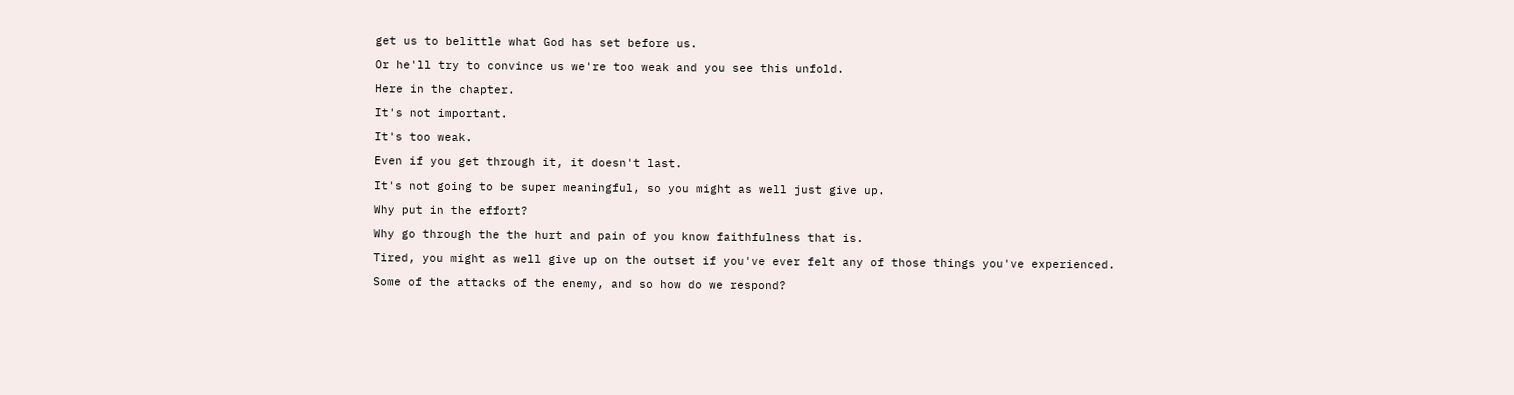get us to belittle what God has set before us.

Or he'll try to convince us we're too weak and you see this unfold.

Here in the chapter.

It's not important.

It's too weak.

Even if you get through it, it doesn't last.

It's not going to be super meaningful, so you might as well just give up.

Why put in the effort?

Why go through the the hurt and pain of you know faithfulness that is.

Tired, you might as well give up on the outset if you've ever felt any of those things you've experienced.

Some of the attacks of the enemy, and so how do we respond?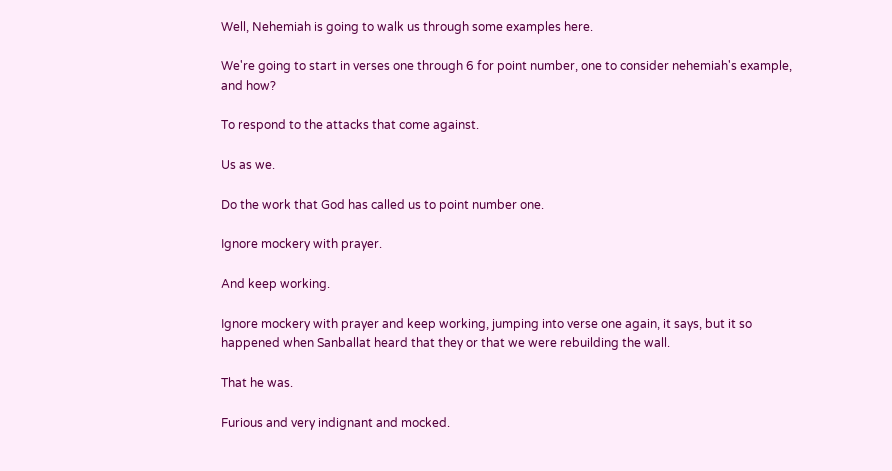Well, Nehemiah is going to walk us through some examples here.

We're going to start in verses one through 6 for point number, one to consider nehemiah's example, and how?

To respond to the attacks that come against.

Us as we.

Do the work that God has called us to point number one.

Ignore mockery with prayer.

And keep working.

Ignore mockery with prayer and keep working, jumping into verse one again, it says, but it so happened when Sanballat heard that they or that we were rebuilding the wall.

That he was.

Furious and very indignant and mocked.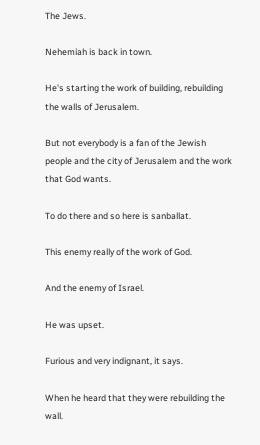The Jews.

Nehemiah is back in town.

He's starting the work of building, rebuilding the walls of Jerusalem.

But not everybody is a fan of the Jewish people and the city of Jerusalem and the work that God wants.

To do there and so here is sanballat.

This enemy really of the work of God.

And the enemy of Israel.

He was upset.

Furious and very indignant, it says.

When he heard that they were rebuilding the wall.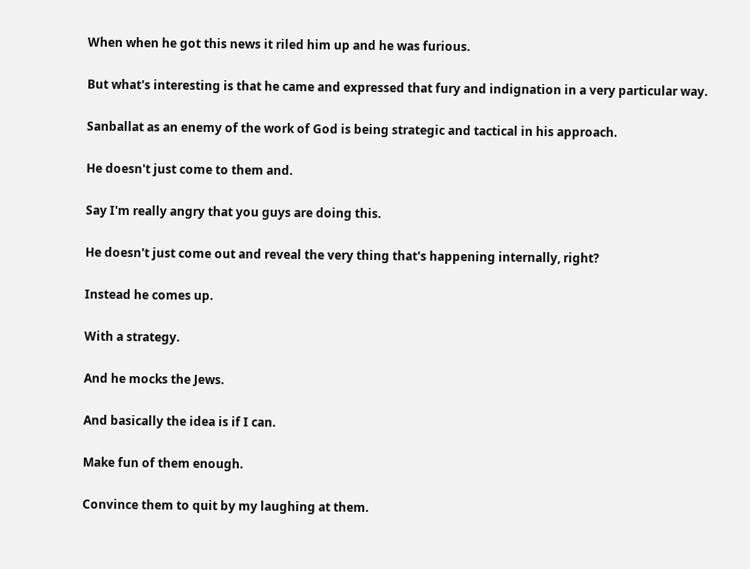When when he got this news it riled him up and he was furious.

But what's interesting is that he came and expressed that fury and indignation in a very particular way.

Sanballat as an enemy of the work of God is being strategic and tactical in his approach.

He doesn't just come to them and.

Say I'm really angry that you guys are doing this.

He doesn't just come out and reveal the very thing that's happening internally, right?

Instead he comes up.

With a strategy.

And he mocks the Jews.

And basically the idea is if I can.

Make fun of them enough.

Convince them to quit by my laughing at them.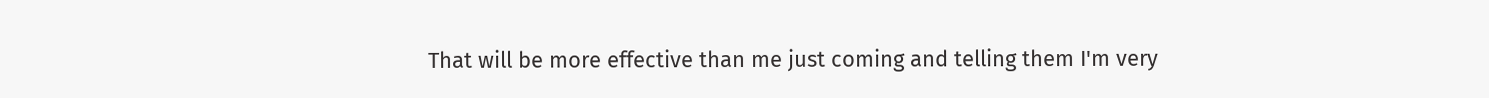That will be more effective than me just coming and telling them I'm very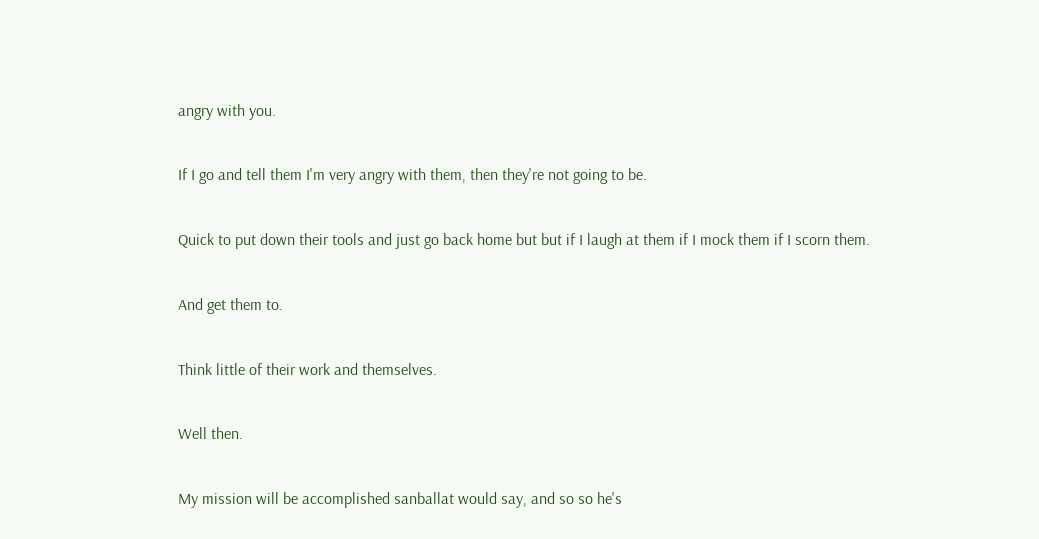angry with you.

If I go and tell them I'm very angry with them, then they're not going to be.

Quick to put down their tools and just go back home but but if I laugh at them if I mock them if I scorn them.

And get them to.

Think little of their work and themselves.

Well then.

My mission will be accomplished sanballat would say, and so so he's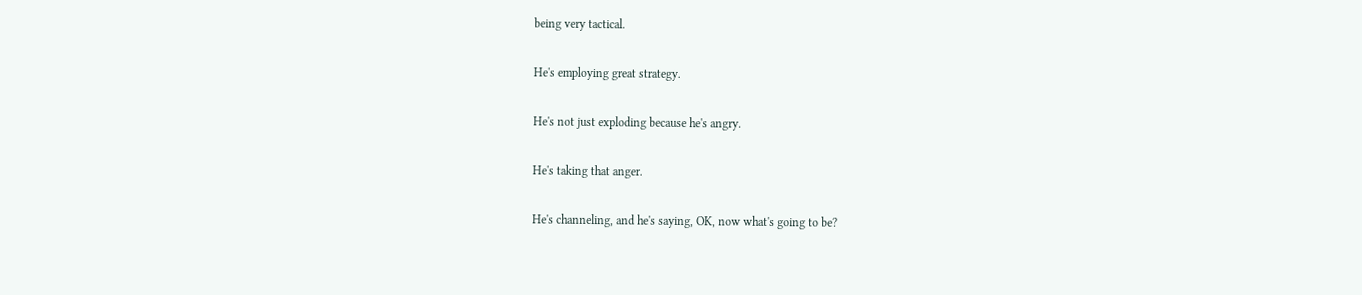being very tactical.

He's employing great strategy.

He's not just exploding because he's angry.

He's taking that anger.

He's channeling, and he's saying, OK, now what's going to be?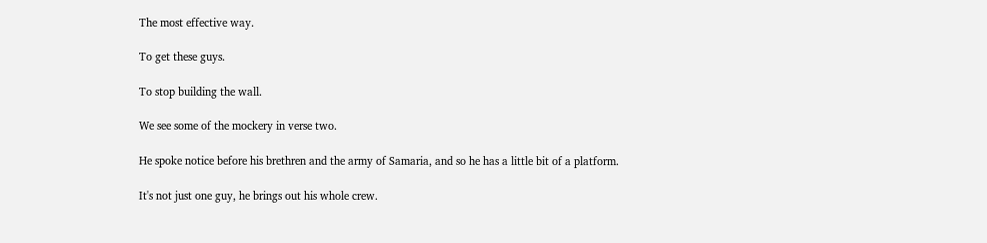The most effective way.

To get these guys.

To stop building the wall.

We see some of the mockery in verse two.

He spoke notice before his brethren and the army of Samaria, and so he has a little bit of a platform.

It's not just one guy, he brings out his whole crew.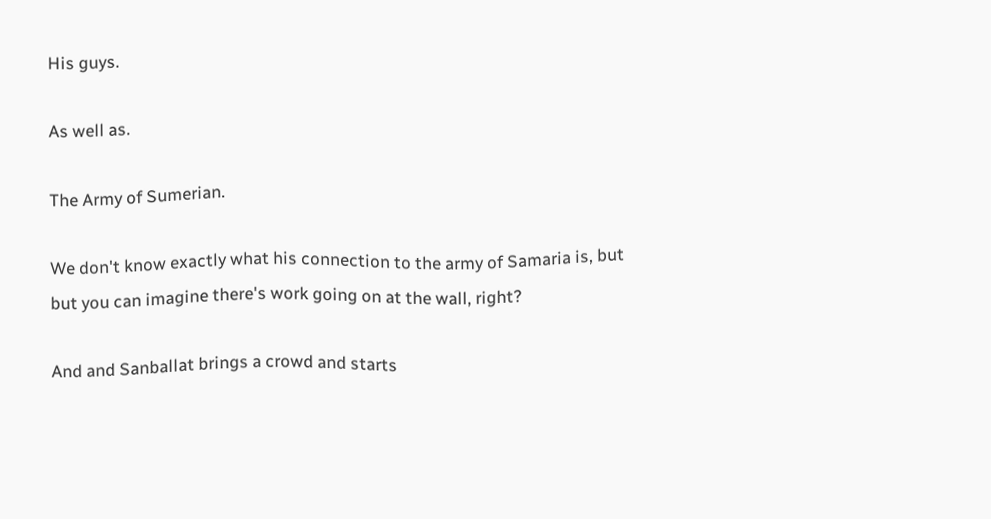His guys.

As well as.

The Army of Sumerian.

We don't know exactly what his connection to the army of Samaria is, but but you can imagine there's work going on at the wall, right?

And and Sanballat brings a crowd and starts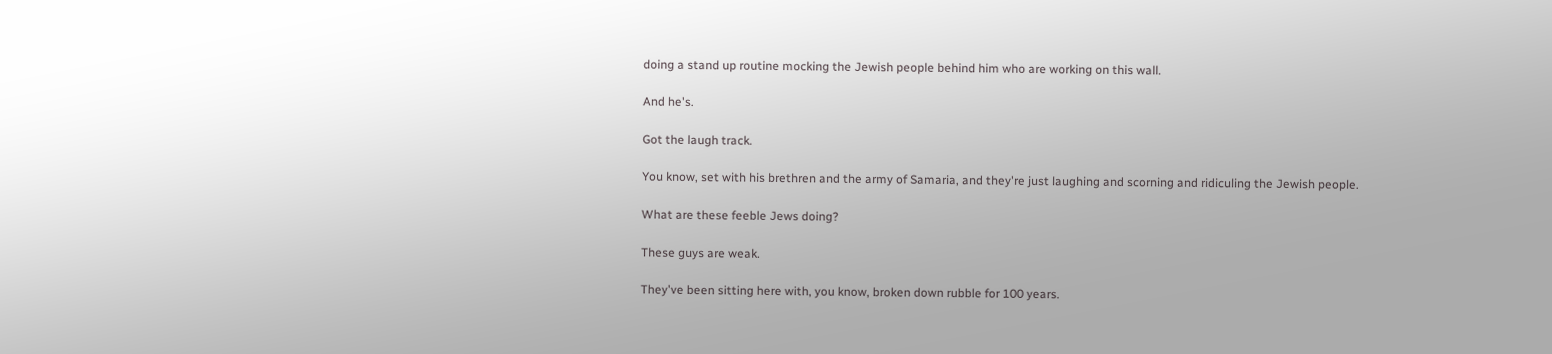doing a stand up routine mocking the Jewish people behind him who are working on this wall.

And he's.

Got the laugh track.

You know, set with his brethren and the army of Samaria, and they're just laughing and scorning and ridiculing the Jewish people.

What are these feeble Jews doing?

These guys are weak.

They've been sitting here with, you know, broken down rubble for 100 years.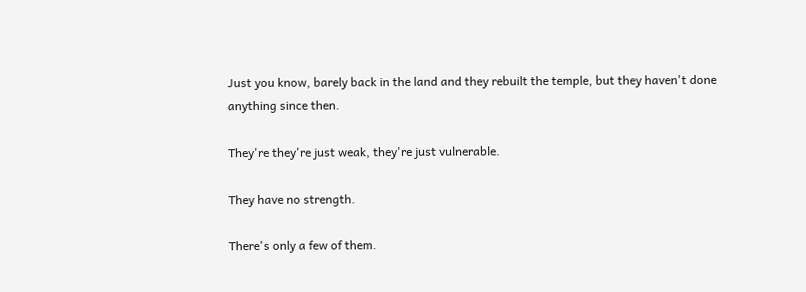Just you know, barely back in the land and they rebuilt the temple, but they haven't done anything since then.

They're they're just weak, they're just vulnerable.

They have no strength.

There's only a few of them.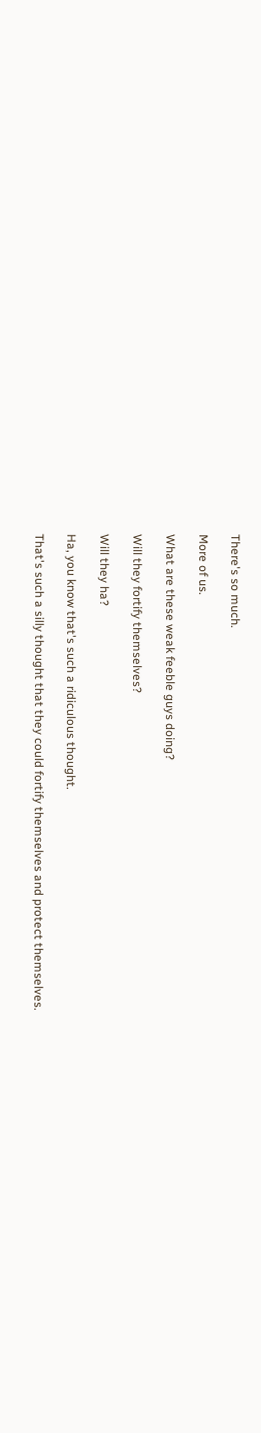There's so much.

More of us.

What are these weak feeble guys doing?

Will they fortify themselves?

Will they ha?

Ha, you know that's such a ridiculous thought.

That's such a silly thought that they could fortify themselves and protect themselves.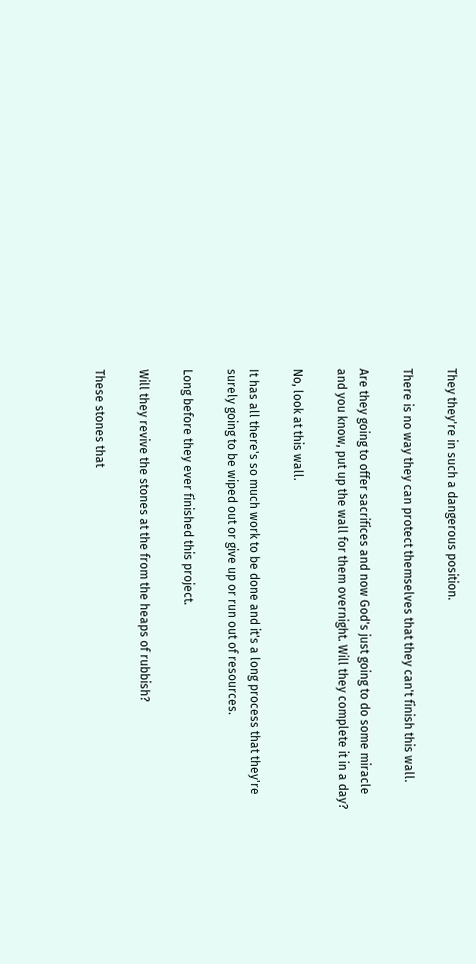They they're in such a dangerous position.

There is no way they can protect themselves that they can't finish this wall.

Are they going to offer sacrifices and now God's just going to do some miracle and you know, put up the wall for them overnight. Will they complete it in a day?

No, look at this wall.

It has all there's so much work to be done and it's a long process that they're surely going to be wiped out or give up or run out of resources.

Long before they ever finished this project.

Will they revive the stones at the from the heaps of rubbish?

These stones that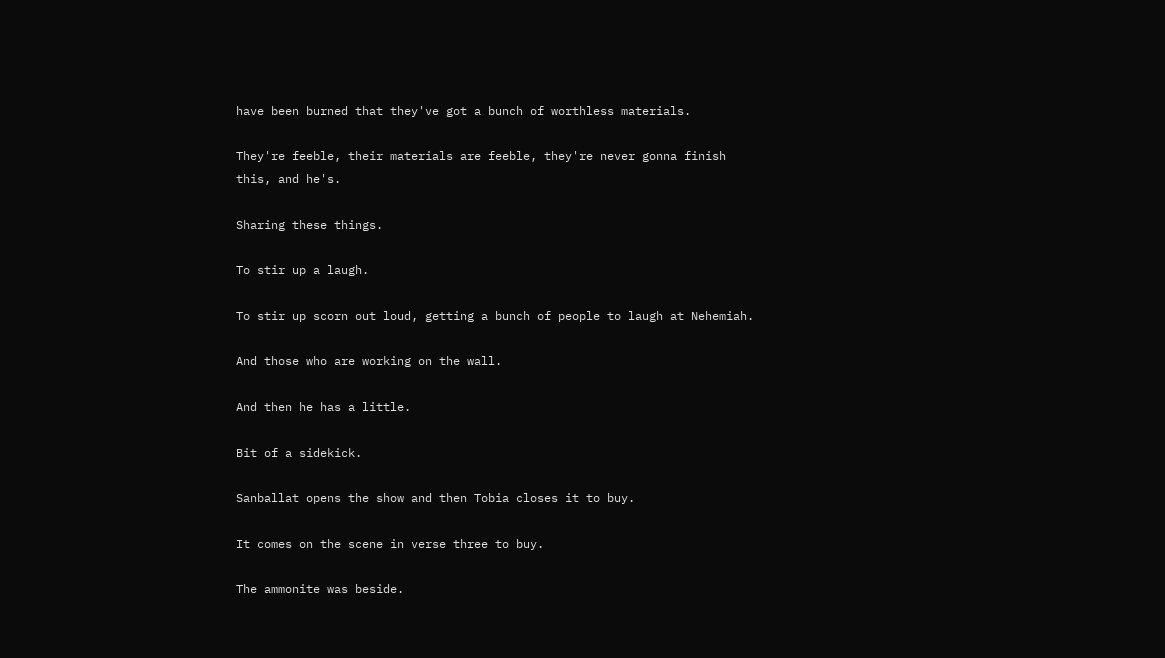have been burned that they've got a bunch of worthless materials.

They're feeble, their materials are feeble, they're never gonna finish this, and he's.

Sharing these things.

To stir up a laugh.

To stir up scorn out loud, getting a bunch of people to laugh at Nehemiah.

And those who are working on the wall.

And then he has a little.

Bit of a sidekick.

Sanballat opens the show and then Tobia closes it to buy.

It comes on the scene in verse three to buy.

The ammonite was beside.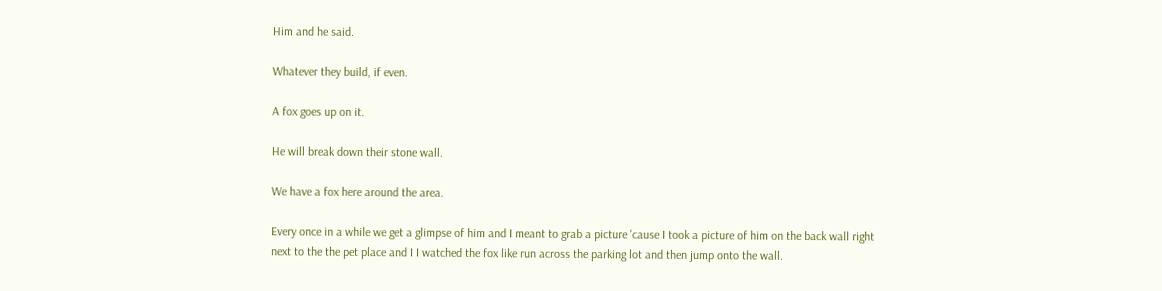Him and he said.

Whatever they build, if even.

A fox goes up on it.

He will break down their stone wall.

We have a fox here around the area.

Every once in a while we get a glimpse of him and I meant to grab a picture 'cause I took a picture of him on the back wall right next to the the pet place and I I watched the fox like run across the parking lot and then jump onto the wall.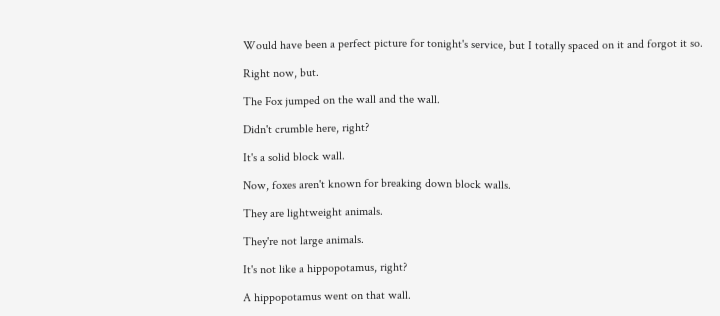Would have been a perfect picture for tonight's service, but I totally spaced on it and forgot it so.

Right now, but.

The Fox jumped on the wall and the wall.

Didn't crumble here, right?

It's a solid block wall.

Now, foxes aren't known for breaking down block walls.

They are lightweight animals.

They're not large animals.

It's not like a hippopotamus, right?

A hippopotamus went on that wall.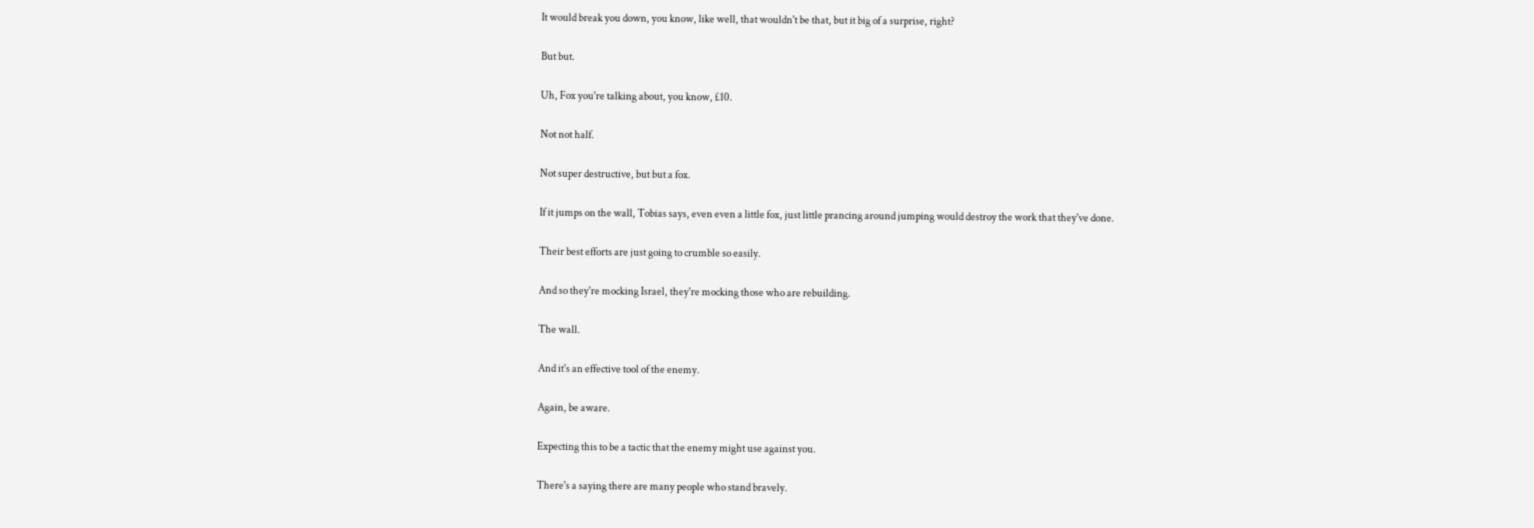It would break you down, you know, like well, that wouldn't be that, but it big of a surprise, right?

But but.

Uh, Fox you're talking about, you know, £10.

Not not half.

Not super destructive, but but a fox.

If it jumps on the wall, Tobias says, even even a little fox, just little prancing around jumping would destroy the work that they've done.

Their best efforts are just going to crumble so easily.

And so they're mocking Israel, they're mocking those who are rebuilding.

The wall.

And it's an effective tool of the enemy.

Again, be aware.

Expecting this to be a tactic that the enemy might use against you.

There's a saying there are many people who stand bravely.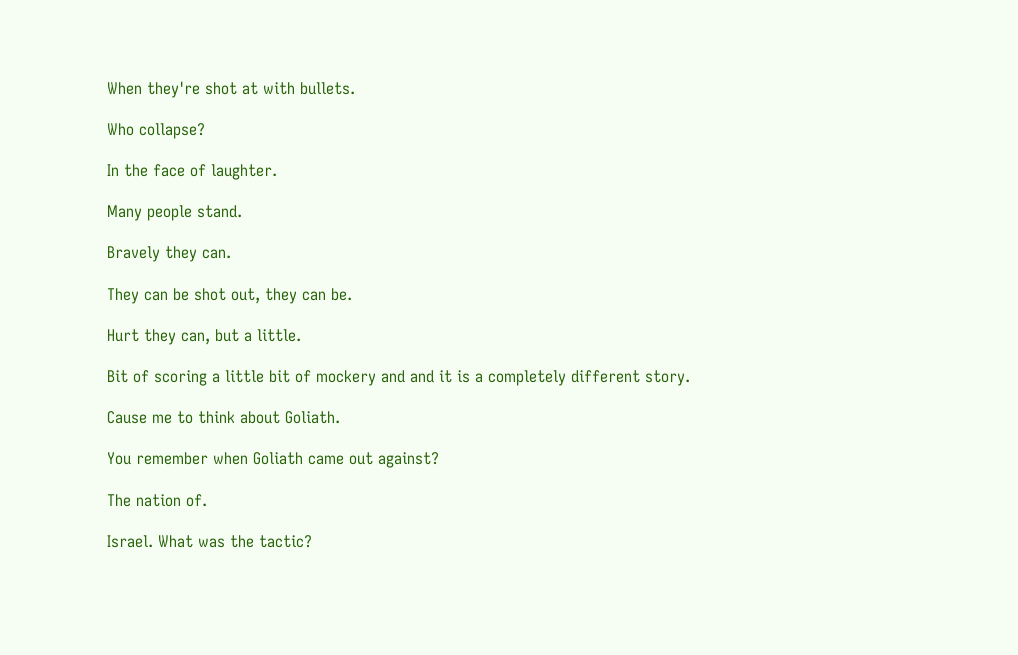When they're shot at with bullets.

Who collapse?

In the face of laughter.

Many people stand.

Bravely they can.

They can be shot out, they can be.

Hurt they can, but a little.

Bit of scoring a little bit of mockery and and it is a completely different story.

Cause me to think about Goliath.

You remember when Goliath came out against?

The nation of.

Israel. What was the tactic?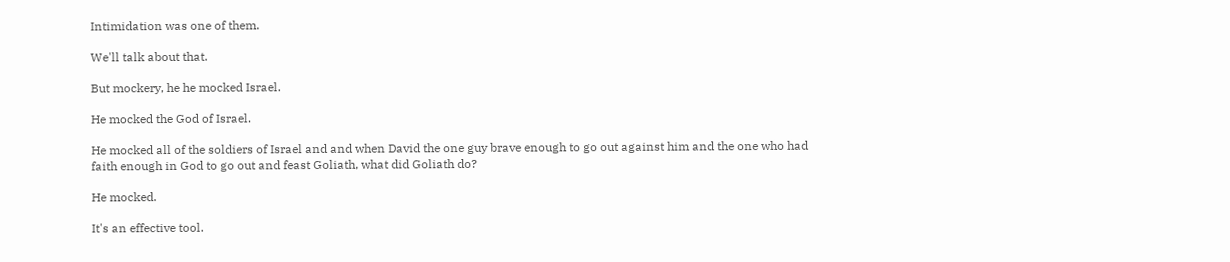Intimidation was one of them.

We'll talk about that.

But mockery, he he mocked Israel.

He mocked the God of Israel.

He mocked all of the soldiers of Israel and and when David the one guy brave enough to go out against him and the one who had faith enough in God to go out and feast Goliath, what did Goliath do?

He mocked.

It's an effective tool.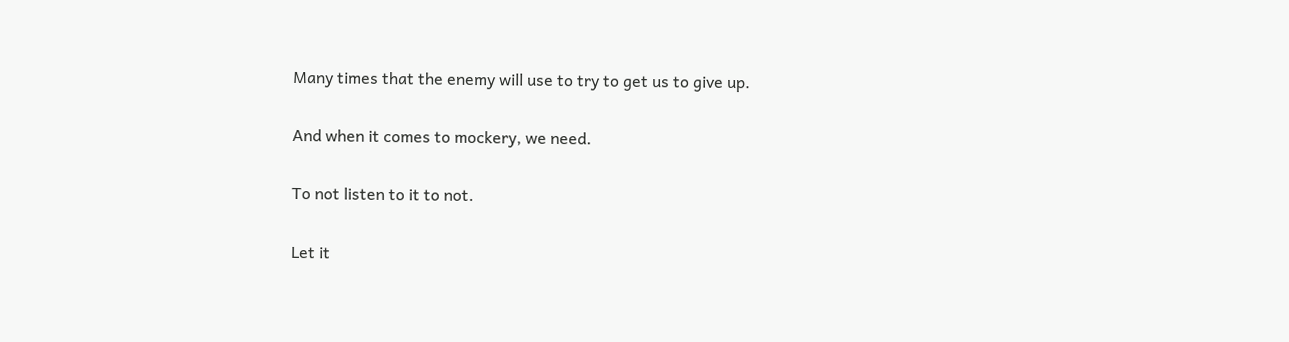Many times that the enemy will use to try to get us to give up.

And when it comes to mockery, we need.

To not listen to it to not.

Let it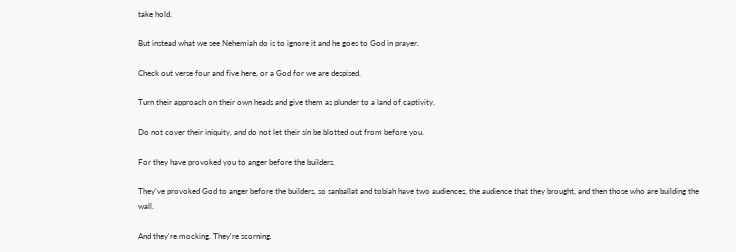take hold.

But instead what we see Nehemiah do is to ignore it and he goes to God in prayer.

Check out verse four and five here, or a God for we are despised.

Turn their approach on their own heads and give them as plunder to a land of captivity.

Do not cover their iniquity, and do not let their sin be blotted out from before you.

For they have provoked you to anger before the builders.

They've provoked God to anger before the builders, so sanballat and tobiah have two audiences, the audience that they brought, and then those who are building the wall.

And they're mocking. They're scorning.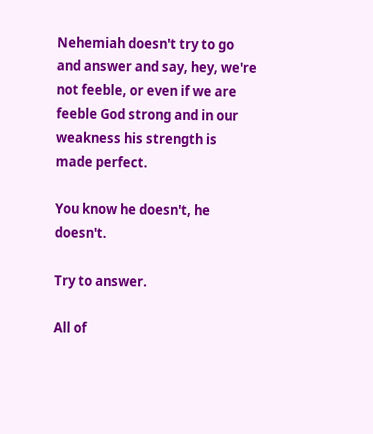Nehemiah doesn't try to go and answer and say, hey, we're not feeble, or even if we are feeble God strong and in our weakness his strength is made perfect.

You know he doesn't, he doesn't.

Try to answer.

All of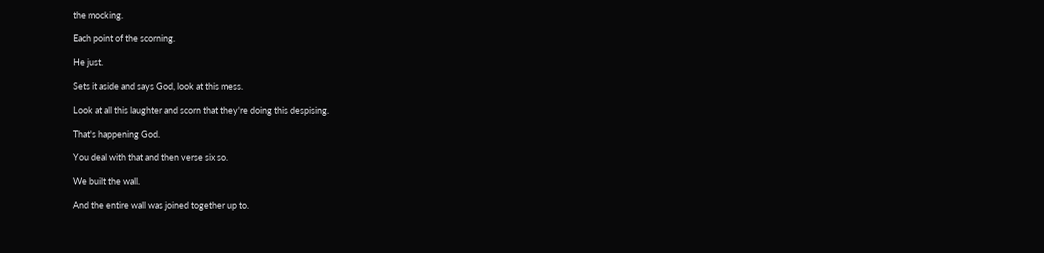the mocking.

Each point of the scorning.

He just.

Sets it aside and says God, look at this mess.

Look at all this laughter and scorn that they're doing this despising.

That's happening God.

You deal with that and then verse six so.

We built the wall.

And the entire wall was joined together up to.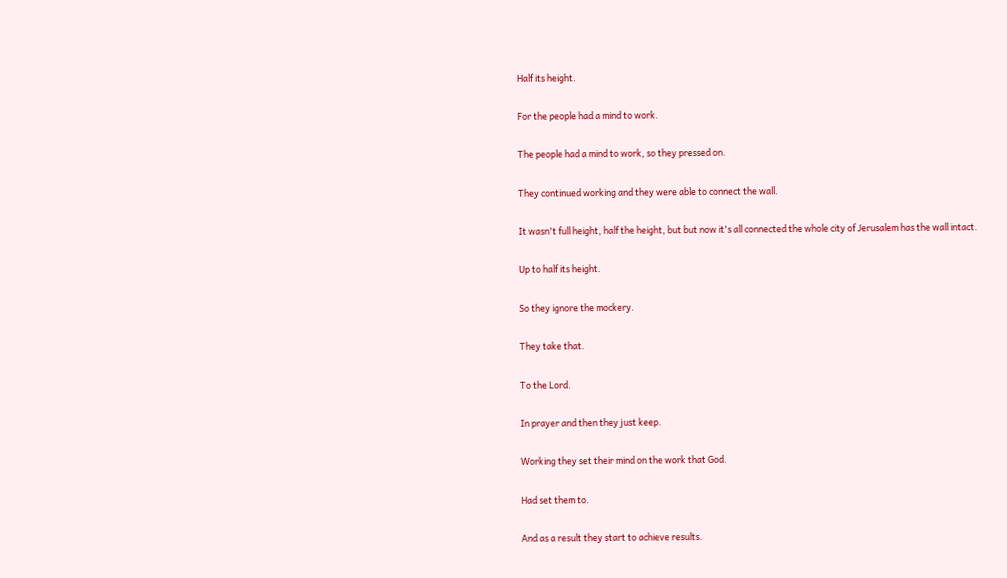Half its height.

For the people had a mind to work.

The people had a mind to work, so they pressed on.

They continued working and they were able to connect the wall.

It wasn't full height, half the height, but but now it's all connected the whole city of Jerusalem has the wall intact.

Up to half its height.

So they ignore the mockery.

They take that.

To the Lord.

In prayer and then they just keep.

Working they set their mind on the work that God.

Had set them to.

And as a result they start to achieve results.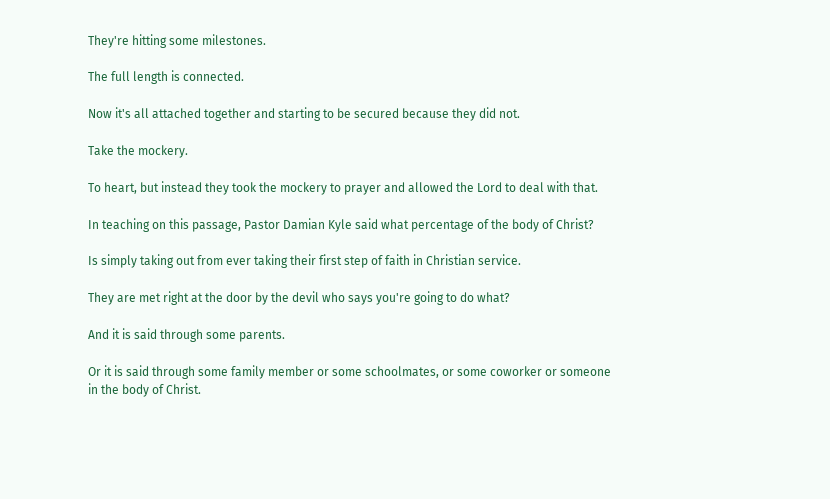They're hitting some milestones.

The full length is connected.

Now it's all attached together and starting to be secured because they did not.

Take the mockery.

To heart, but instead they took the mockery to prayer and allowed the Lord to deal with that.

In teaching on this passage, Pastor Damian Kyle said what percentage of the body of Christ?

Is simply taking out from ever taking their first step of faith in Christian service.

They are met right at the door by the devil who says you're going to do what?

And it is said through some parents.

Or it is said through some family member or some schoolmates, or some coworker or someone in the body of Christ.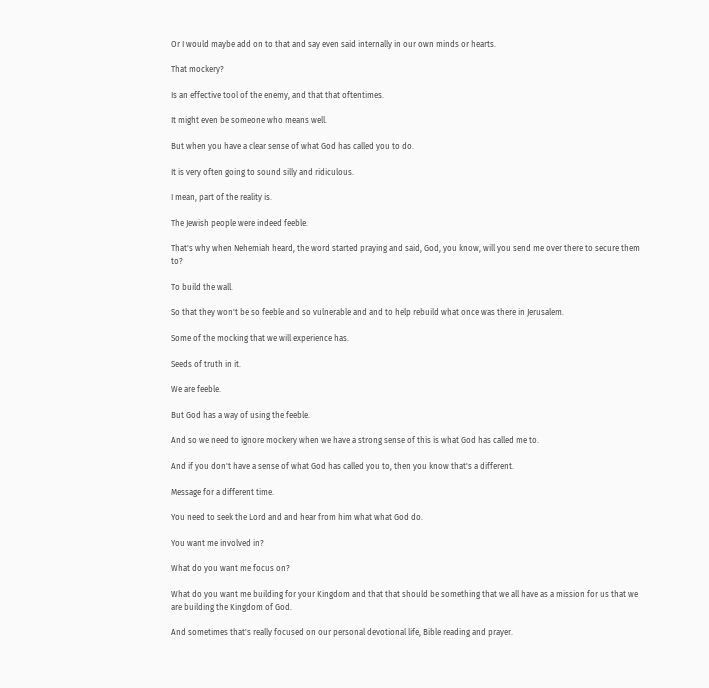Or I would maybe add on to that and say even said internally in our own minds or hearts.

That mockery?

Is an effective tool of the enemy, and that that oftentimes.

It might even be someone who means well.

But when you have a clear sense of what God has called you to do.

It is very often going to sound silly and ridiculous.

I mean, part of the reality is.

The Jewish people were indeed feeble.

That's why when Nehemiah heard, the word started praying and said, God, you know, will you send me over there to secure them to?

To build the wall.

So that they won't be so feeble and so vulnerable and and to help rebuild what once was there in Jerusalem.

Some of the mocking that we will experience has.

Seeds of truth in it.

We are feeble.

But God has a way of using the feeble.

And so we need to ignore mockery when we have a strong sense of this is what God has called me to.

And if you don't have a sense of what God has called you to, then you know that's a different.

Message for a different time.

You need to seek the Lord and and hear from him what what God do.

You want me involved in?

What do you want me focus on?

What do you want me building for your Kingdom and that that should be something that we all have as a mission for us that we are building the Kingdom of God.

And sometimes that's really focused on our personal devotional life, Bible reading and prayer.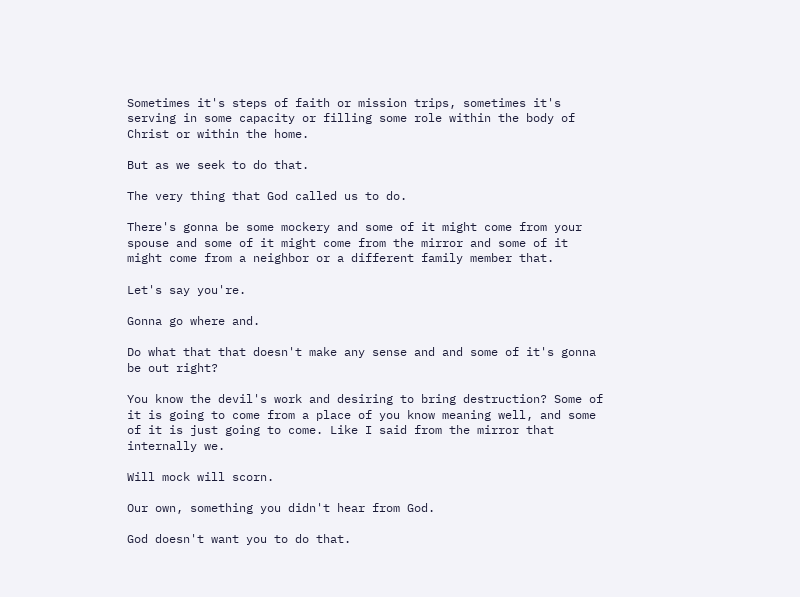Sometimes it's steps of faith or mission trips, sometimes it's serving in some capacity or filling some role within the body of Christ or within the home.

But as we seek to do that.

The very thing that God called us to do.

There's gonna be some mockery and some of it might come from your spouse and some of it might come from the mirror and some of it might come from a neighbor or a different family member that.

Let's say you're.

Gonna go where and.

Do what that that doesn't make any sense and and some of it's gonna be out right?

You know the devil's work and desiring to bring destruction? Some of it is going to come from a place of you know meaning well, and some of it is just going to come. Like I said from the mirror that internally we.

Will mock will scorn.

Our own, something you didn't hear from God.

God doesn't want you to do that.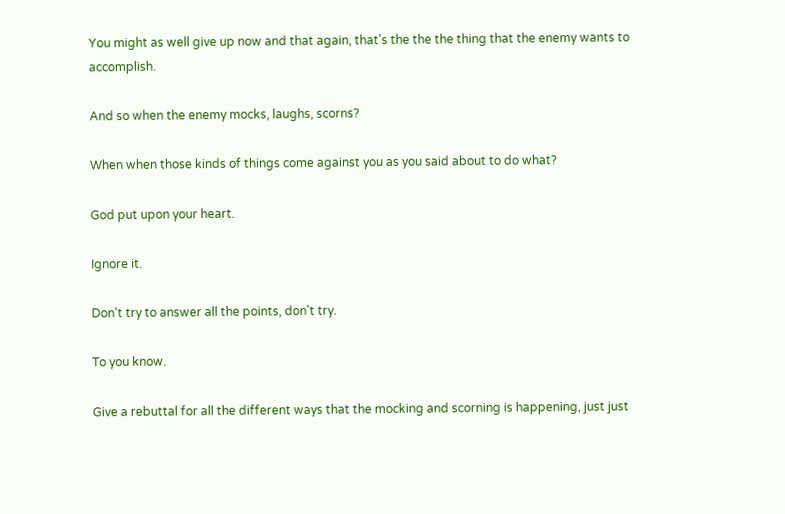You might as well give up now and that again, that's the the the thing that the enemy wants to accomplish.

And so when the enemy mocks, laughs, scorns?

When when those kinds of things come against you as you said about to do what?

God put upon your heart.

Ignore it.

Don't try to answer all the points, don't try.

To you know.

Give a rebuttal for all the different ways that the mocking and scorning is happening, just just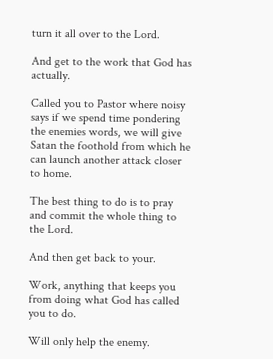turn it all over to the Lord.

And get to the work that God has actually.

Called you to Pastor where noisy says if we spend time pondering the enemies words, we will give Satan the foothold from which he can launch another attack closer to home.

The best thing to do is to pray and commit the whole thing to the Lord.

And then get back to your.

Work, anything that keeps you from doing what God has called you to do.

Will only help the enemy.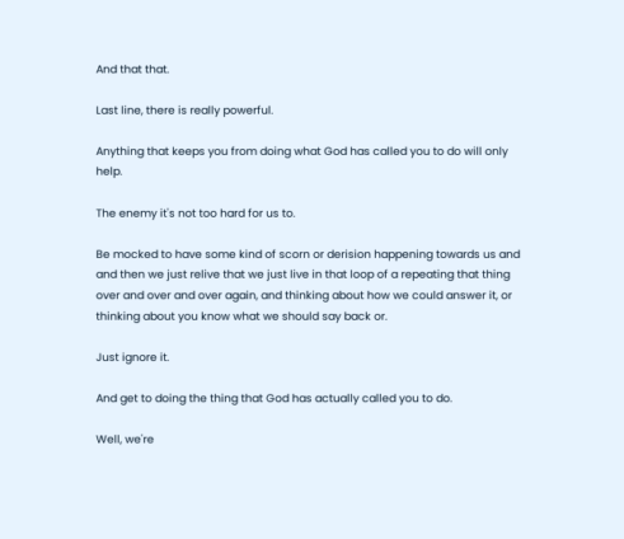And that that.

Last line, there is really powerful.

Anything that keeps you from doing what God has called you to do will only help.

The enemy it's not too hard for us to.

Be mocked to have some kind of scorn or derision happening towards us and and then we just relive that we just live in that loop of a repeating that thing over and over and over again, and thinking about how we could answer it, or thinking about you know what we should say back or.

Just ignore it.

And get to doing the thing that God has actually called you to do.

Well, we're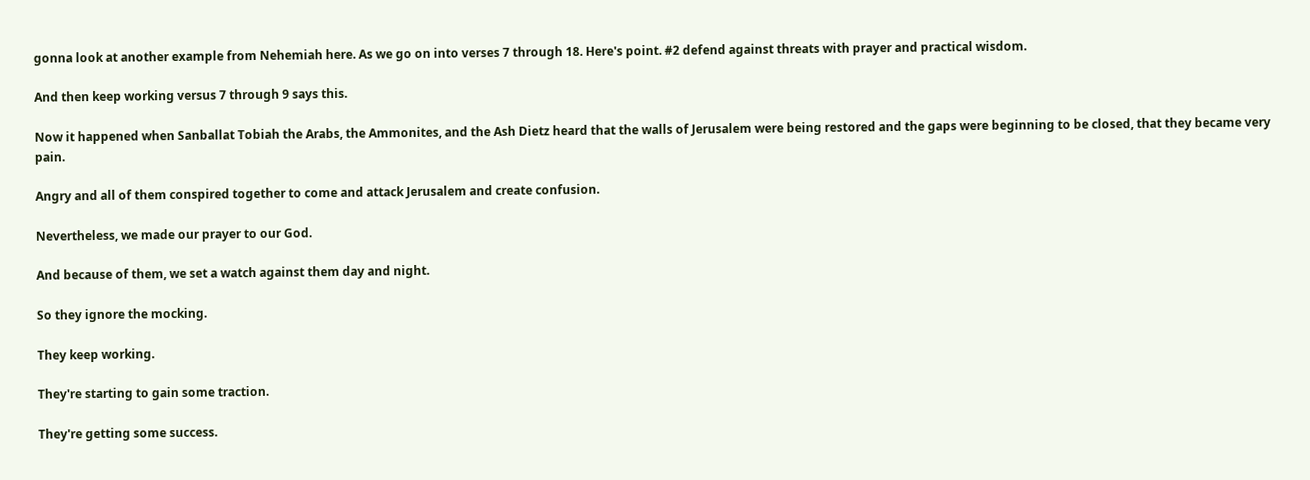gonna look at another example from Nehemiah here. As we go on into verses 7 through 18. Here's point. #2 defend against threats with prayer and practical wisdom.

And then keep working versus 7 through 9 says this.

Now it happened when Sanballat Tobiah the Arabs, the Ammonites, and the Ash Dietz heard that the walls of Jerusalem were being restored and the gaps were beginning to be closed, that they became very pain.

Angry and all of them conspired together to come and attack Jerusalem and create confusion.

Nevertheless, we made our prayer to our God.

And because of them, we set a watch against them day and night.

So they ignore the mocking.

They keep working.

They're starting to gain some traction.

They're getting some success.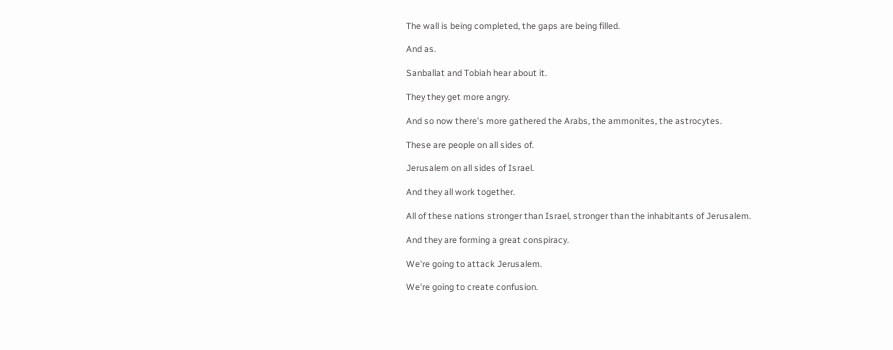The wall is being completed, the gaps are being filled.

And as.

Sanballat and Tobiah hear about it.

They they get more angry.

And so now there's more gathered the Arabs, the ammonites, the astrocytes.

These are people on all sides of.

Jerusalem on all sides of Israel.

And they all work together.

All of these nations stronger than Israel, stronger than the inhabitants of Jerusalem.

And they are forming a great conspiracy.

We're going to attack Jerusalem.

We're going to create confusion.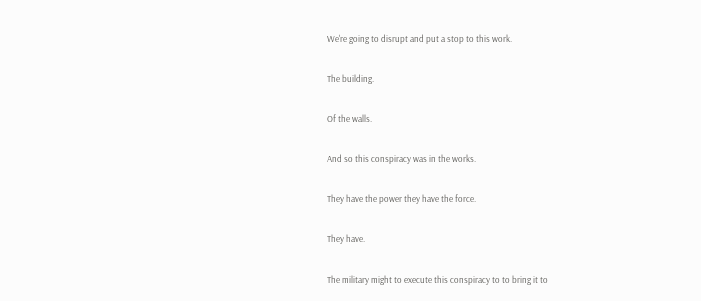We're going to disrupt and put a stop to this work.

The building.

Of the walls.

And so this conspiracy was in the works.

They have the power they have the force.

They have.

The military might to execute this conspiracy to to bring it to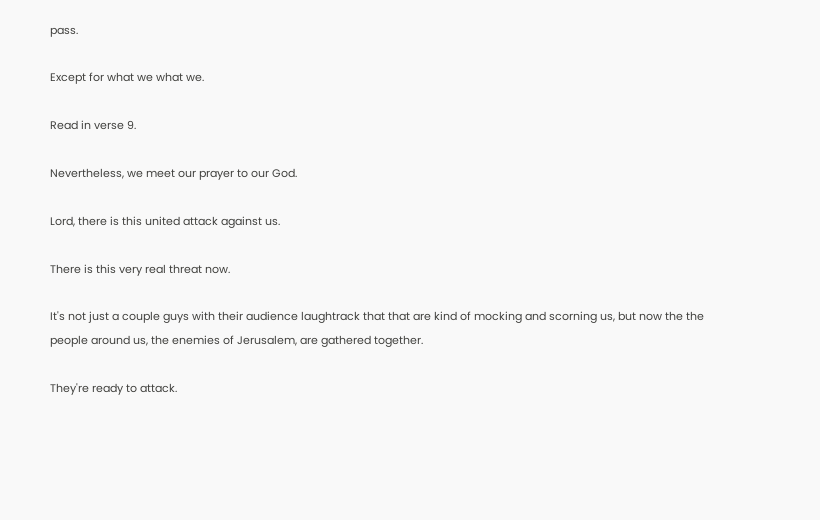pass.

Except for what we what we.

Read in verse 9.

Nevertheless, we meet our prayer to our God.

Lord, there is this united attack against us.

There is this very real threat now.

It's not just a couple guys with their audience laughtrack that that are kind of mocking and scorning us, but now the the people around us, the enemies of Jerusalem, are gathered together.

They're ready to attack.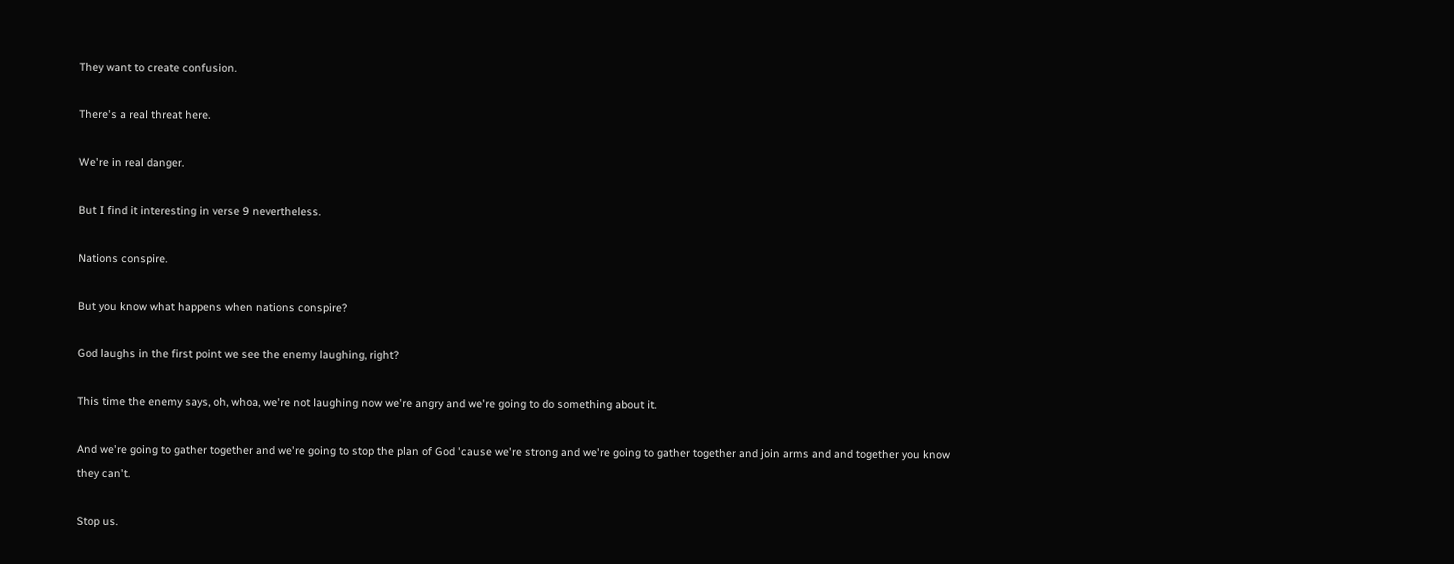They want to create confusion.

There's a real threat here.

We're in real danger.

But I find it interesting in verse 9 nevertheless.

Nations conspire.

But you know what happens when nations conspire?

God laughs in the first point we see the enemy laughing, right?

This time the enemy says, oh, whoa, we're not laughing now we're angry and we're going to do something about it.

And we're going to gather together and we're going to stop the plan of God 'cause we're strong and we're going to gather together and join arms and and together you know they can't.

Stop us.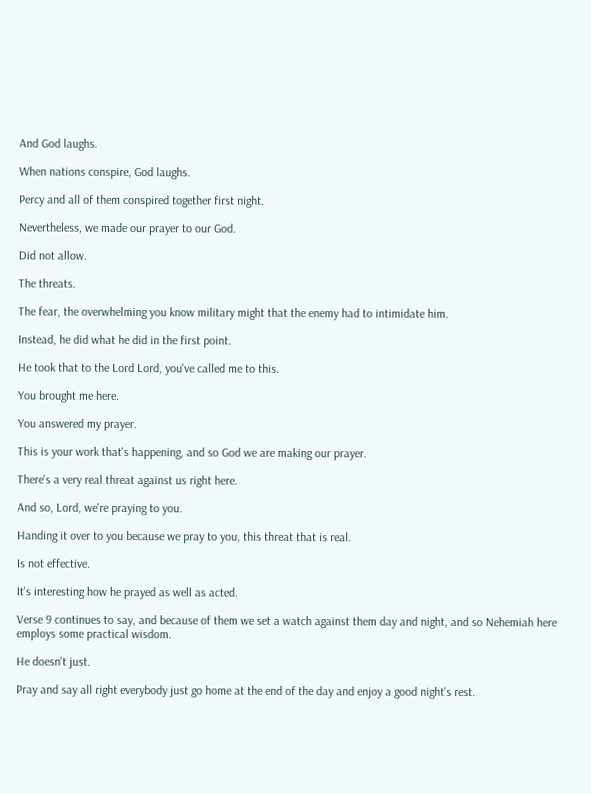And God laughs.

When nations conspire, God laughs.

Percy and all of them conspired together first night.

Nevertheless, we made our prayer to our God.

Did not allow.

The threats.

The fear, the overwhelming you know military might that the enemy had to intimidate him.

Instead, he did what he did in the first point.

He took that to the Lord Lord, you've called me to this.

You brought me here.

You answered my prayer.

This is your work that's happening, and so God we are making our prayer.

There's a very real threat against us right here.

And so, Lord, we're praying to you.

Handing it over to you because we pray to you, this threat that is real.

Is not effective.

It's interesting how he prayed as well as acted.

Verse 9 continues to say, and because of them we set a watch against them day and night, and so Nehemiah here employs some practical wisdom.

He doesn't just.

Pray and say all right everybody just go home at the end of the day and enjoy a good night's rest.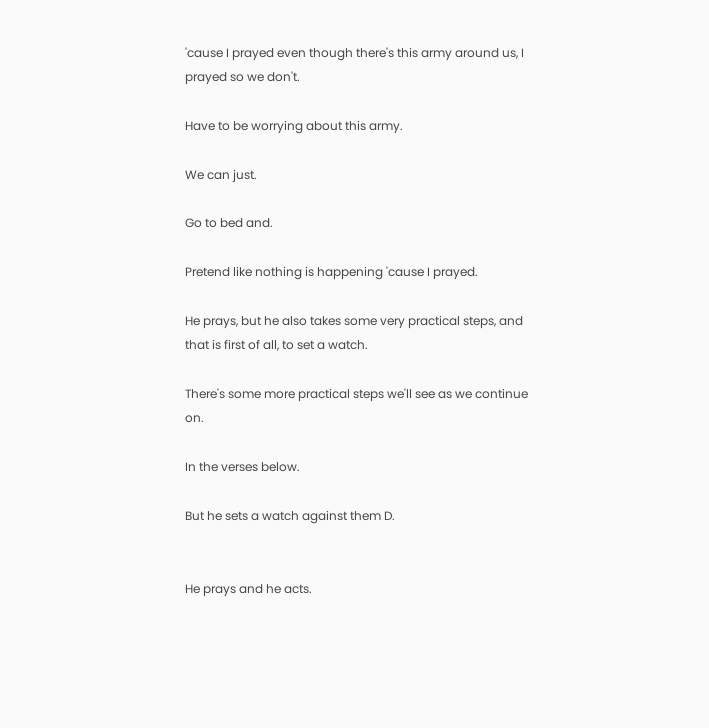'cause I prayed even though there's this army around us, I prayed so we don't.

Have to be worrying about this army.

We can just.

Go to bed and.

Pretend like nothing is happening 'cause I prayed.

He prays, but he also takes some very practical steps, and that is first of all, to set a watch.

There's some more practical steps we'll see as we continue on.

In the verses below.

But he sets a watch against them D.


He prays and he acts.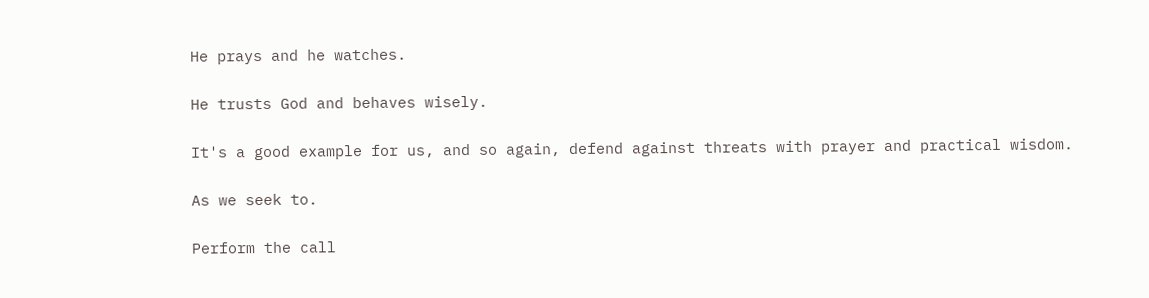He prays and he watches.

He trusts God and behaves wisely.

It's a good example for us, and so again, defend against threats with prayer and practical wisdom.

As we seek to.

Perform the call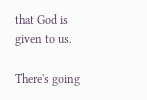that God is given to us.

There's going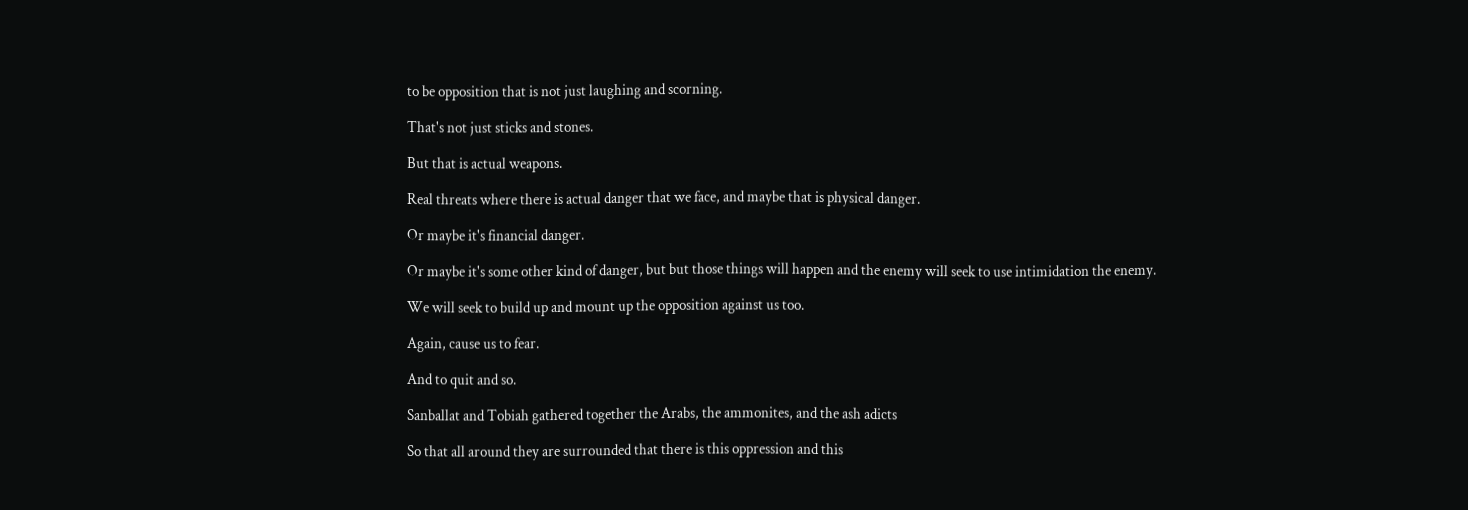to be opposition that is not just laughing and scorning.

That's not just sticks and stones.

But that is actual weapons.

Real threats where there is actual danger that we face, and maybe that is physical danger.

Or maybe it's financial danger.

Or maybe it's some other kind of danger, but but those things will happen and the enemy will seek to use intimidation the enemy.

We will seek to build up and mount up the opposition against us too.

Again, cause us to fear.

And to quit and so.

Sanballat and Tobiah gathered together the Arabs, the ammonites, and the ash adicts

So that all around they are surrounded that there is this oppression and this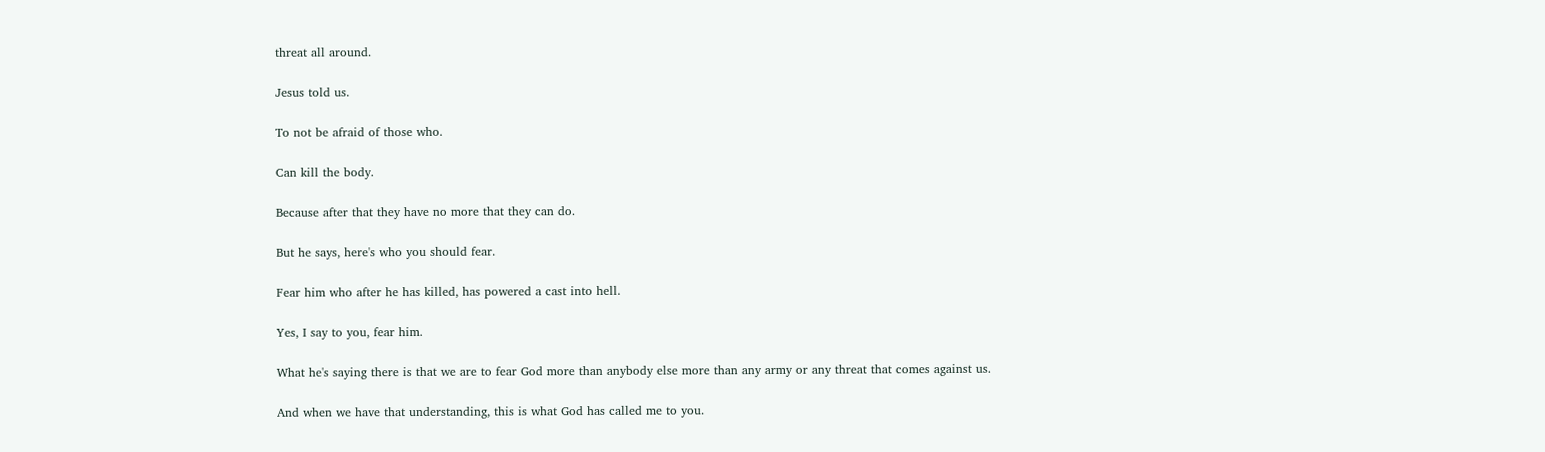threat all around.

Jesus told us.

To not be afraid of those who.

Can kill the body.

Because after that they have no more that they can do.

But he says, here's who you should fear.

Fear him who after he has killed, has powered a cast into hell.

Yes, I say to you, fear him.

What he's saying there is that we are to fear God more than anybody else more than any army or any threat that comes against us.

And when we have that understanding, this is what God has called me to you.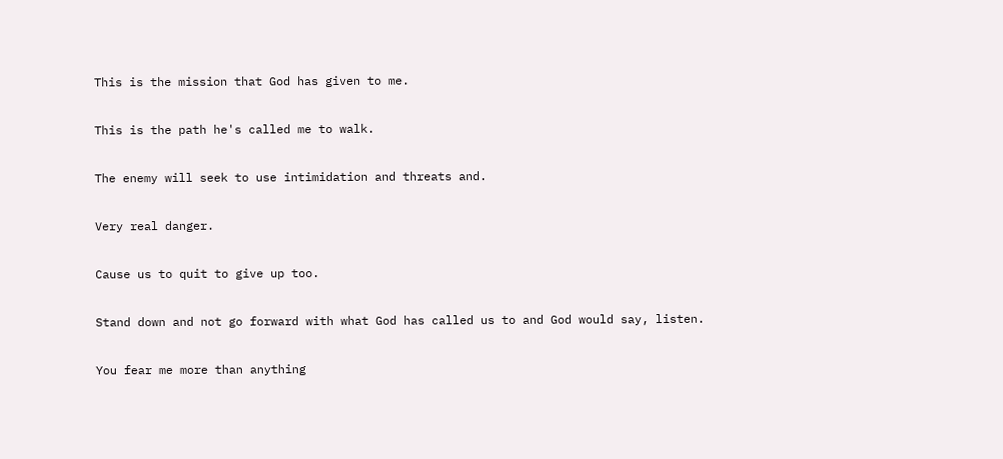This is the mission that God has given to me.

This is the path he's called me to walk.

The enemy will seek to use intimidation and threats and.

Very real danger.

Cause us to quit to give up too.

Stand down and not go forward with what God has called us to and God would say, listen.

You fear me more than anything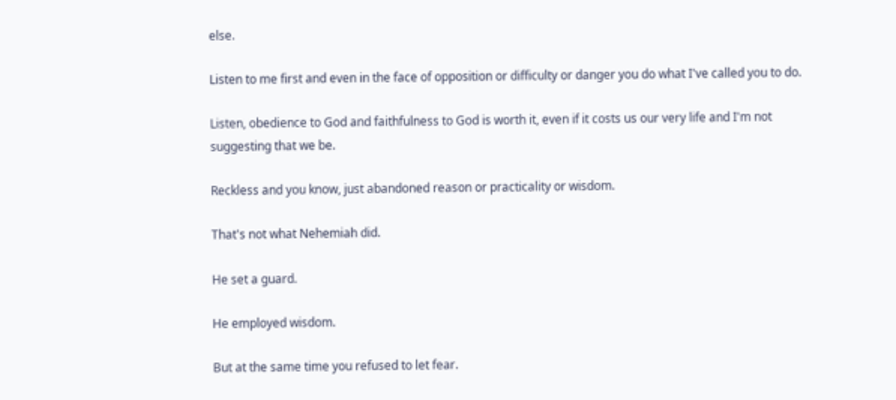else.

Listen to me first and even in the face of opposition or difficulty or danger you do what I've called you to do.

Listen, obedience to God and faithfulness to God is worth it, even if it costs us our very life and I'm not suggesting that we be.

Reckless and you know, just abandoned reason or practicality or wisdom.

That's not what Nehemiah did.

He set a guard.

He employed wisdom.

But at the same time you refused to let fear.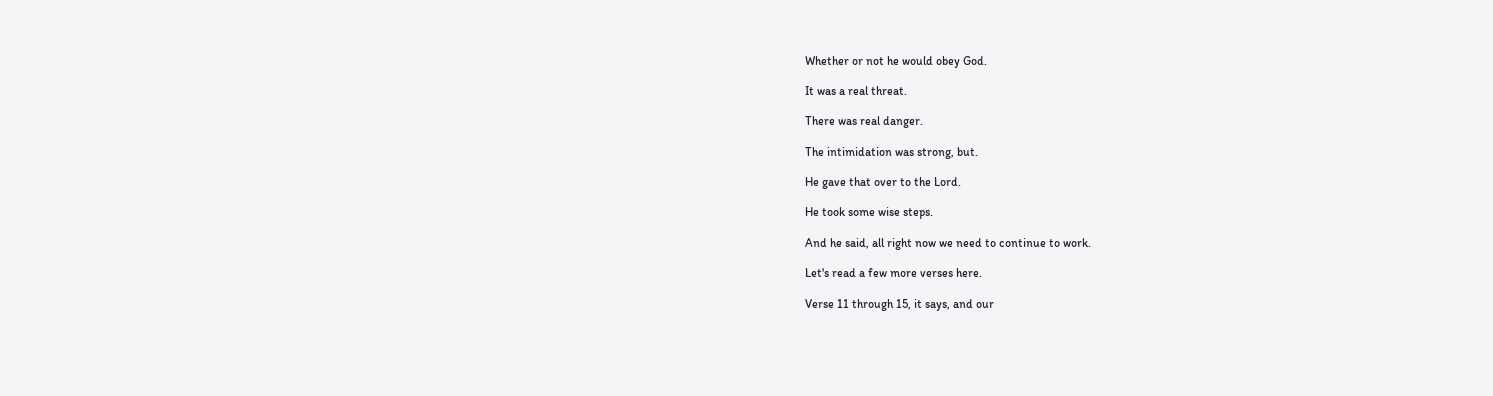Whether or not he would obey God.

It was a real threat.

There was real danger.

The intimidation was strong, but.

He gave that over to the Lord.

He took some wise steps.

And he said, all right now we need to continue to work.

Let's read a few more verses here.

Verse 11 through 15, it says, and our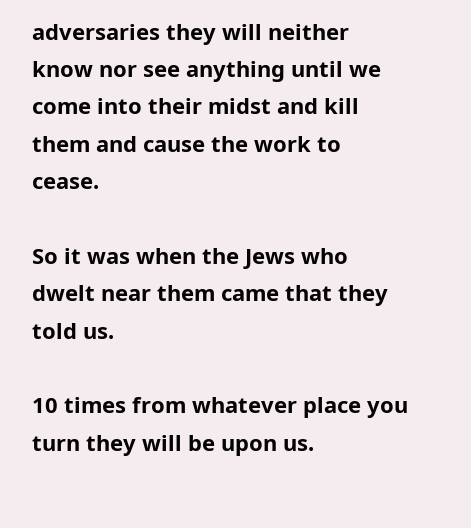adversaries they will neither know nor see anything until we come into their midst and kill them and cause the work to cease.

So it was when the Jews who dwelt near them came that they told us.

10 times from whatever place you turn they will be upon us.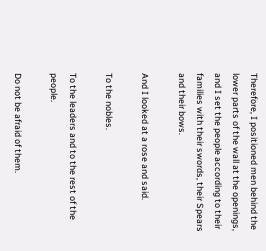Therefore, I positioned men behind the lower parts of the wall at the openings, and I set the people according to their families with their swords, their Spears and their bows.

And I looked at a rose and said.

To the nobles.

To the leaders and to the rest of the people.

Do not be afraid of them.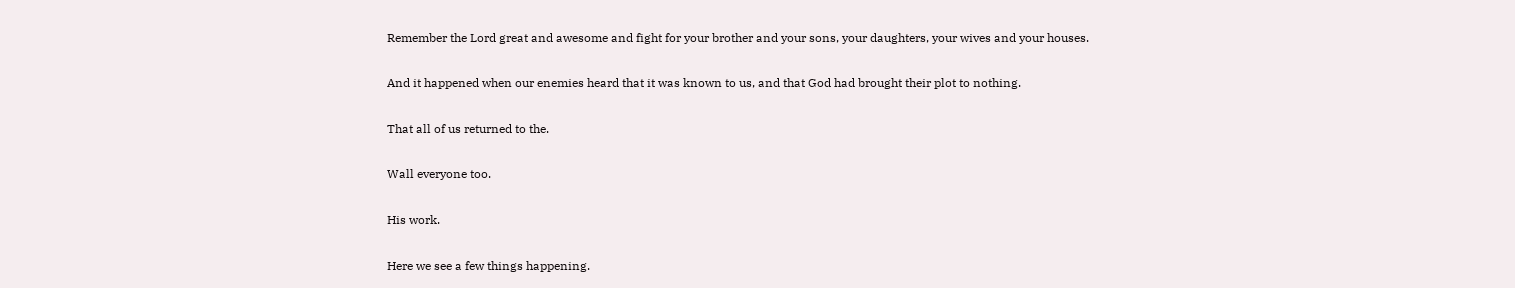Remember the Lord great and awesome and fight for your brother and your sons, your daughters, your wives and your houses.

And it happened when our enemies heard that it was known to us, and that God had brought their plot to nothing.

That all of us returned to the.

Wall everyone too.

His work.

Here we see a few things happening.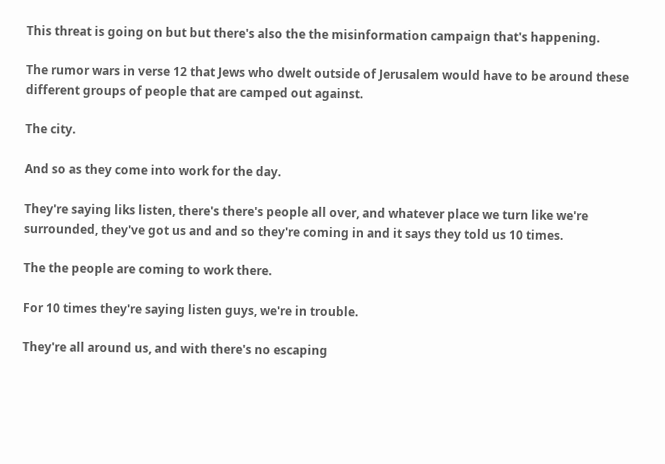This threat is going on but but there's also the the misinformation campaign that's happening.

The rumor wars in verse 12 that Jews who dwelt outside of Jerusalem would have to be around these different groups of people that are camped out against.

The city.

And so as they come into work for the day.

They're saying liks listen, there's there's people all over, and whatever place we turn like we're surrounded, they've got us and and so they're coming in and it says they told us 10 times.

The the people are coming to work there.

For 10 times they're saying listen guys, we're in trouble.

They're all around us, and with there's no escaping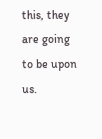this, they are going to be upon us.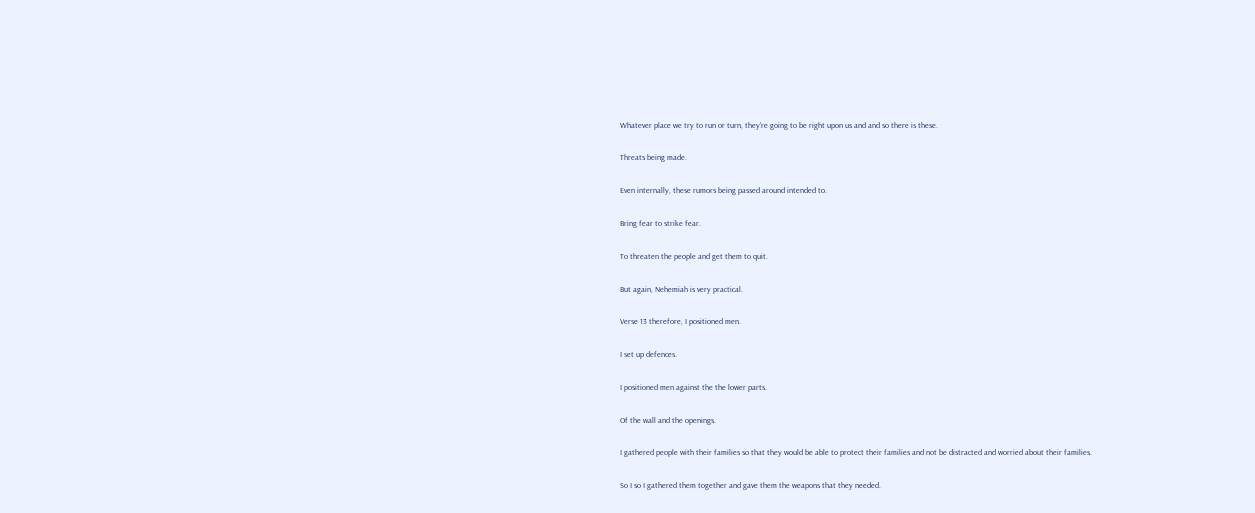Whatever place we try to run or turn, they're going to be right upon us and and so there is these.

Threats being made.

Even internally, these rumors being passed around intended to.

Bring fear to strike fear.

To threaten the people and get them to quit.

But again, Nehemiah is very practical.

Verse 13 therefore, I positioned men.

I set up defences.

I positioned men against the the lower parts.

Of the wall and the openings.

I gathered people with their families so that they would be able to protect their families and not be distracted and worried about their families.

So I so I gathered them together and gave them the weapons that they needed.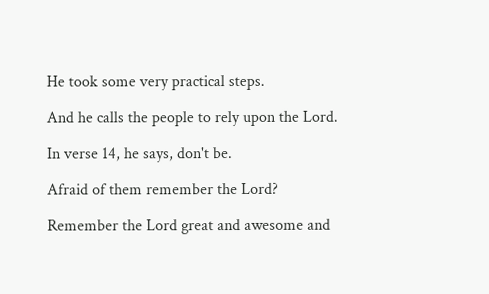He took some very practical steps.

And he calls the people to rely upon the Lord.

In verse 14, he says, don't be.

Afraid of them remember the Lord?

Remember the Lord great and awesome and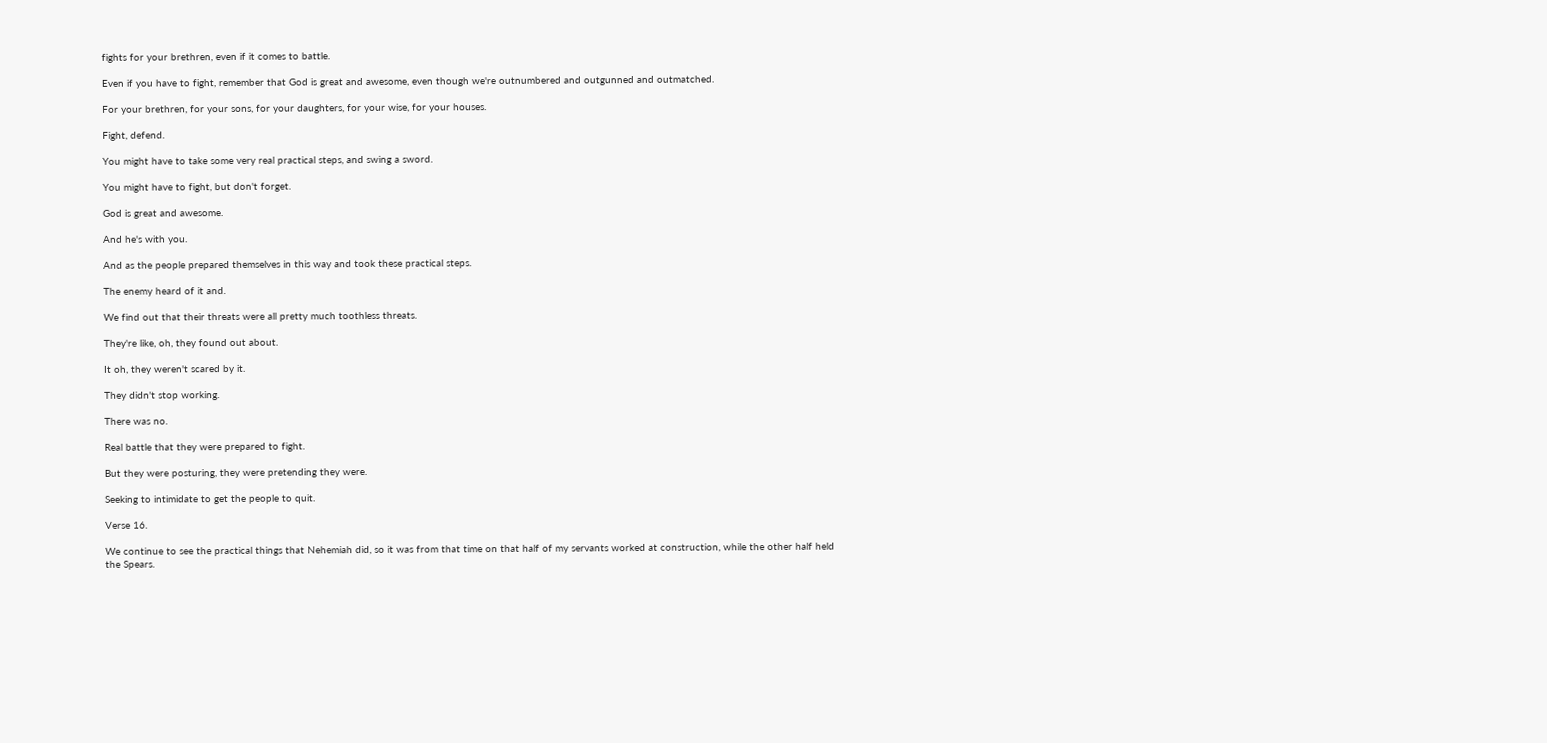fights for your brethren, even if it comes to battle.

Even if you have to fight, remember that God is great and awesome, even though we're outnumbered and outgunned and outmatched.

For your brethren, for your sons, for your daughters, for your wise, for your houses.

Fight, defend.

You might have to take some very real practical steps, and swing a sword.

You might have to fight, but don't forget.

God is great and awesome.

And he's with you.

And as the people prepared themselves in this way and took these practical steps.

The enemy heard of it and.

We find out that their threats were all pretty much toothless threats.

They're like, oh, they found out about.

It oh, they weren't scared by it.

They didn't stop working.

There was no.

Real battle that they were prepared to fight.

But they were posturing, they were pretending they were.

Seeking to intimidate to get the people to quit.

Verse 16.

We continue to see the practical things that Nehemiah did, so it was from that time on that half of my servants worked at construction, while the other half held the Spears.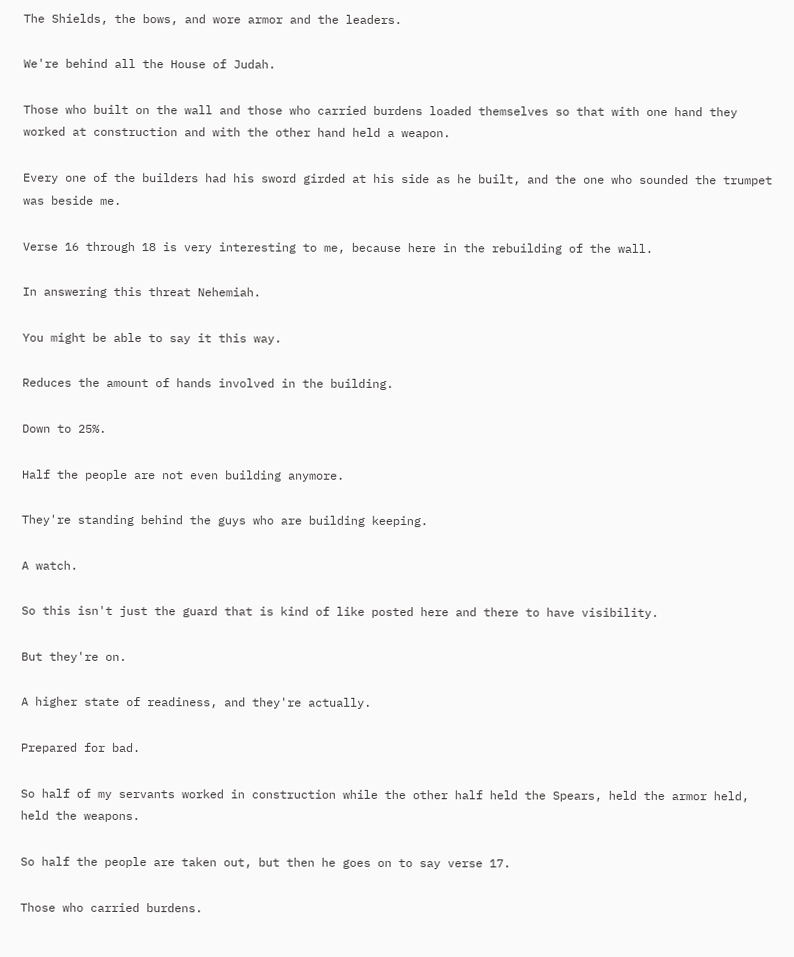The Shields, the bows, and wore armor and the leaders.

We're behind all the House of Judah.

Those who built on the wall and those who carried burdens loaded themselves so that with one hand they worked at construction and with the other hand held a weapon.

Every one of the builders had his sword girded at his side as he built, and the one who sounded the trumpet was beside me.

Verse 16 through 18 is very interesting to me, because here in the rebuilding of the wall.

In answering this threat Nehemiah.

You might be able to say it this way.

Reduces the amount of hands involved in the building.

Down to 25%.

Half the people are not even building anymore.

They're standing behind the guys who are building keeping.

A watch.

So this isn't just the guard that is kind of like posted here and there to have visibility.

But they're on.

A higher state of readiness, and they're actually.

Prepared for bad.

So half of my servants worked in construction while the other half held the Spears, held the armor held, held the weapons.

So half the people are taken out, but then he goes on to say verse 17.

Those who carried burdens.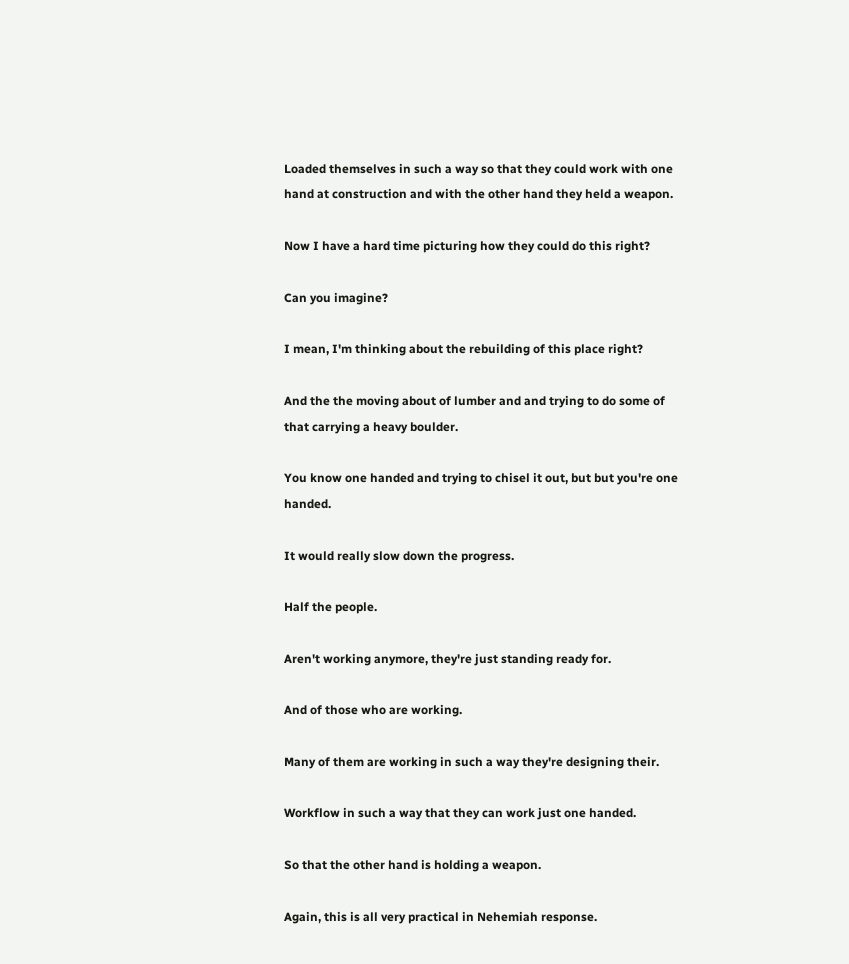Loaded themselves in such a way so that they could work with one hand at construction and with the other hand they held a weapon.

Now I have a hard time picturing how they could do this right?

Can you imagine?

I mean, I'm thinking about the rebuilding of this place right?

And the the moving about of lumber and and trying to do some of that carrying a heavy boulder.

You know one handed and trying to chisel it out, but but you're one handed.

It would really slow down the progress.

Half the people.

Aren't working anymore, they're just standing ready for.

And of those who are working.

Many of them are working in such a way they're designing their.

Workflow in such a way that they can work just one handed.

So that the other hand is holding a weapon.

Again, this is all very practical in Nehemiah response.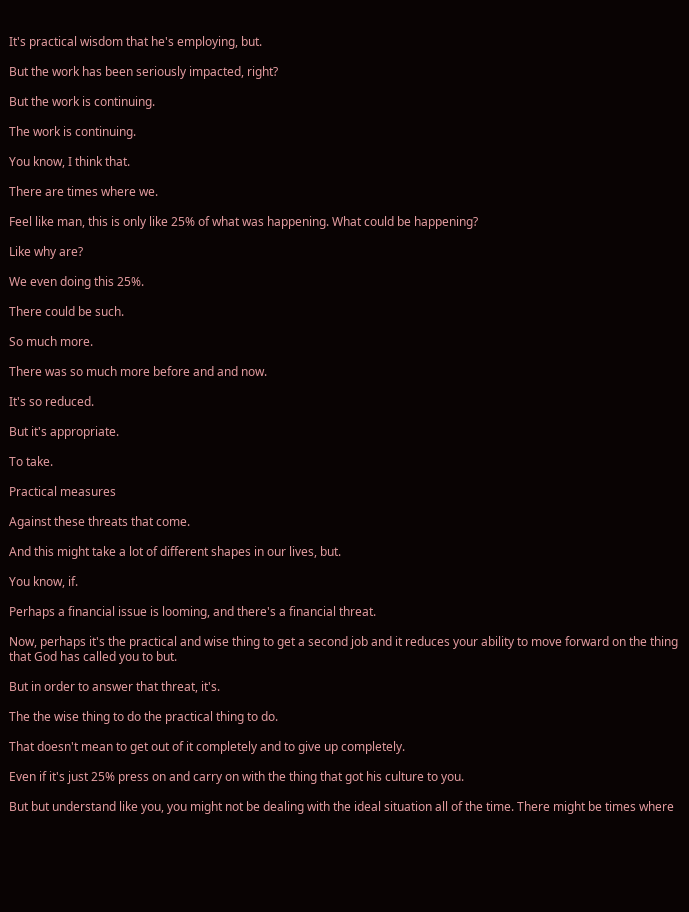It's practical wisdom that he's employing, but.

But the work has been seriously impacted, right?

But the work is continuing.

The work is continuing.

You know, I think that.

There are times where we.

Feel like man, this is only like 25% of what was happening. What could be happening?

Like why are?

We even doing this 25%.

There could be such.

So much more.

There was so much more before and and now.

It's so reduced.

But it's appropriate.

To take.

Practical measures

Against these threats that come.

And this might take a lot of different shapes in our lives, but.

You know, if.

Perhaps a financial issue is looming, and there's a financial threat.

Now, perhaps it's the practical and wise thing to get a second job and it reduces your ability to move forward on the thing that God has called you to but.

But in order to answer that threat, it's.

The the wise thing to do the practical thing to do.

That doesn't mean to get out of it completely and to give up completely.

Even if it's just 25% press on and carry on with the thing that got his culture to you.

But but understand like you, you might not be dealing with the ideal situation all of the time. There might be times where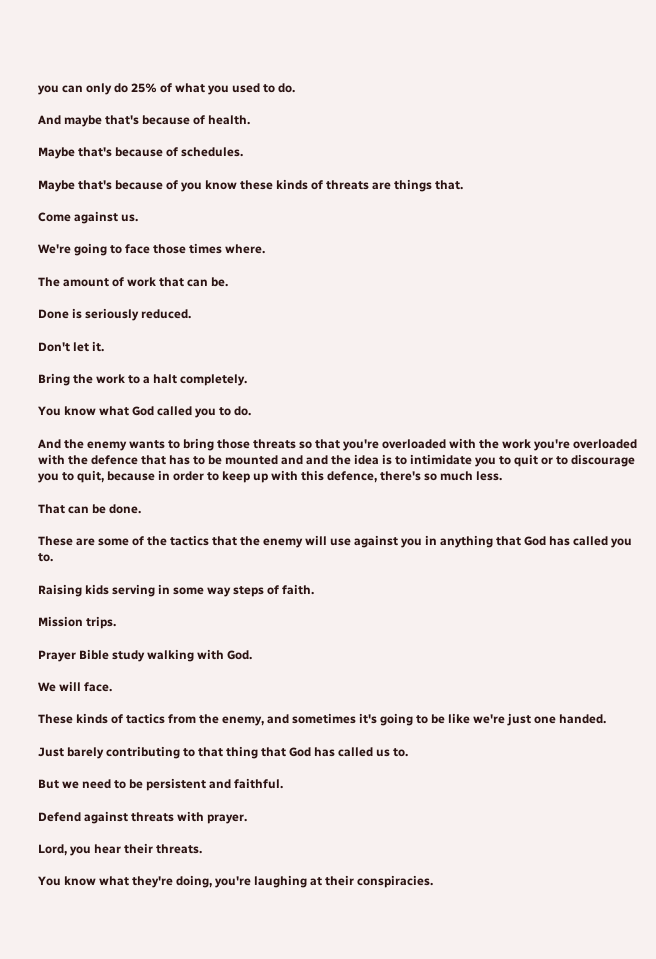you can only do 25% of what you used to do.

And maybe that's because of health.

Maybe that's because of schedules.

Maybe that's because of you know these kinds of threats are things that.

Come against us.

We're going to face those times where.

The amount of work that can be.

Done is seriously reduced.

Don't let it.

Bring the work to a halt completely.

You know what God called you to do.

And the enemy wants to bring those threats so that you're overloaded with the work you're overloaded with the defence that has to be mounted and and the idea is to intimidate you to quit or to discourage you to quit, because in order to keep up with this defence, there's so much less.

That can be done.

These are some of the tactics that the enemy will use against you in anything that God has called you to.

Raising kids serving in some way steps of faith.

Mission trips.

Prayer Bible study walking with God.

We will face.

These kinds of tactics from the enemy, and sometimes it's going to be like we're just one handed.

Just barely contributing to that thing that God has called us to.

But we need to be persistent and faithful.

Defend against threats with prayer.

Lord, you hear their threats.

You know what they're doing, you're laughing at their conspiracies.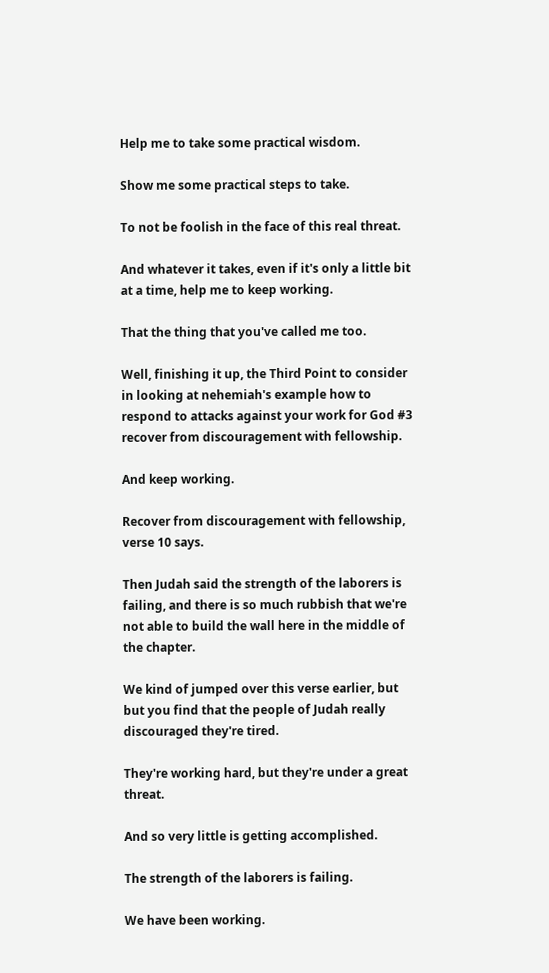Help me to take some practical wisdom.

Show me some practical steps to take.

To not be foolish in the face of this real threat.

And whatever it takes, even if it's only a little bit at a time, help me to keep working.

That the thing that you've called me too.

Well, finishing it up, the Third Point to consider in looking at nehemiah's example how to respond to attacks against your work for God #3 recover from discouragement with fellowship.

And keep working.

Recover from discouragement with fellowship, verse 10 says.

Then Judah said the strength of the laborers is failing, and there is so much rubbish that we're not able to build the wall here in the middle of the chapter.

We kind of jumped over this verse earlier, but but you find that the people of Judah really discouraged they're tired.

They're working hard, but they're under a great threat.

And so very little is getting accomplished.

The strength of the laborers is failing.

We have been working.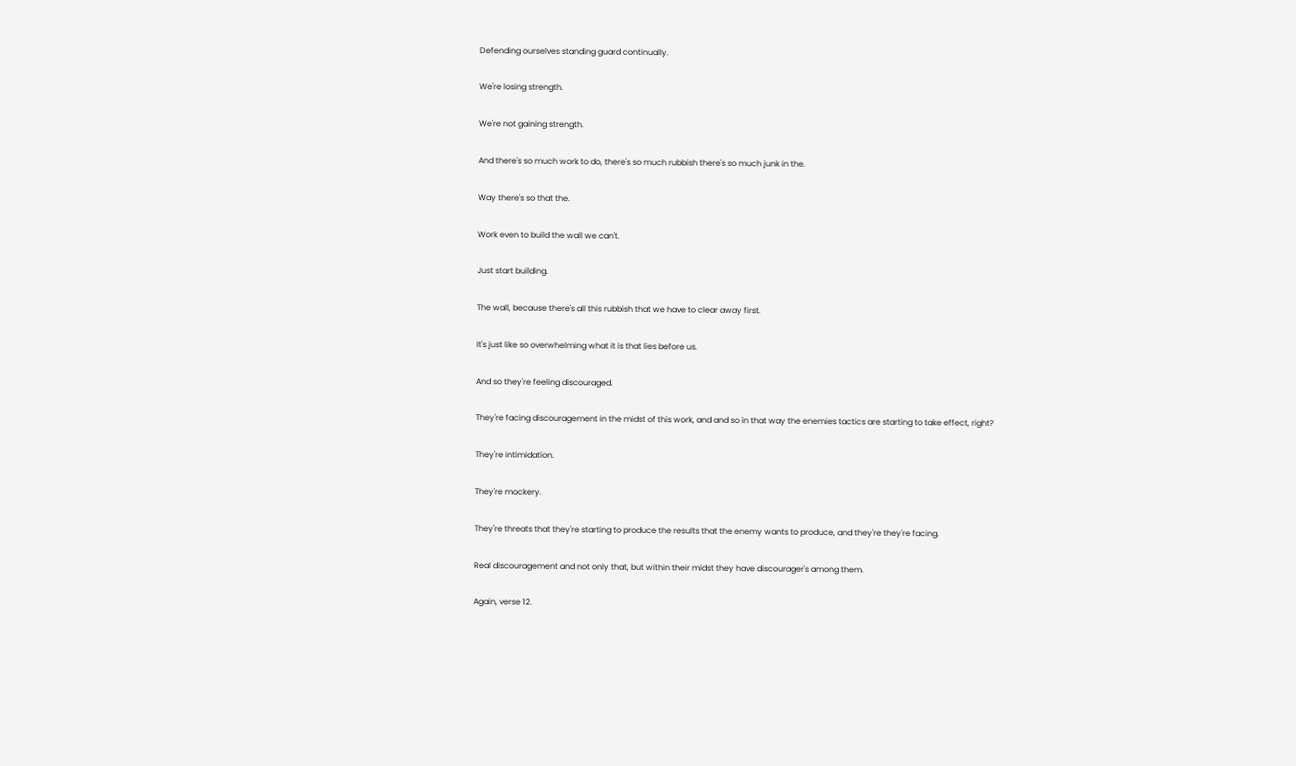Defending ourselves standing guard continually.

We're losing strength.

We're not gaining strength.

And there's so much work to do, there's so much rubbish there's so much junk in the.

Way there's so that the.

Work even to build the wall we can't.

Just start building.

The wall, because there's all this rubbish that we have to clear away first.

It's just like so overwhelming what it is that lies before us.

And so they're feeling discouraged.

They're facing discouragement in the midst of this work, and and so in that way the enemies tactics are starting to take effect, right?

They're intimidation.

They're mockery.

They're threats that they're starting to produce the results that the enemy wants to produce, and they're they're facing.

Real discouragement and not only that, but within their midst they have discourager's among them.

Again, verse 12.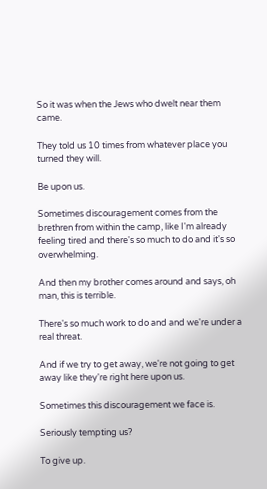So it was when the Jews who dwelt near them came.

They told us 10 times from whatever place you turned they will.

Be upon us.

Sometimes discouragement comes from the brethren from within the camp, like I'm already feeling tired and there's so much to do and it's so overwhelming.

And then my brother comes around and says, oh man, this is terrible.

There's so much work to do and and we're under a real threat.

And if we try to get away, we're not going to get away like they're right here upon us.

Sometimes this discouragement we face is.

Seriously tempting us?

To give up.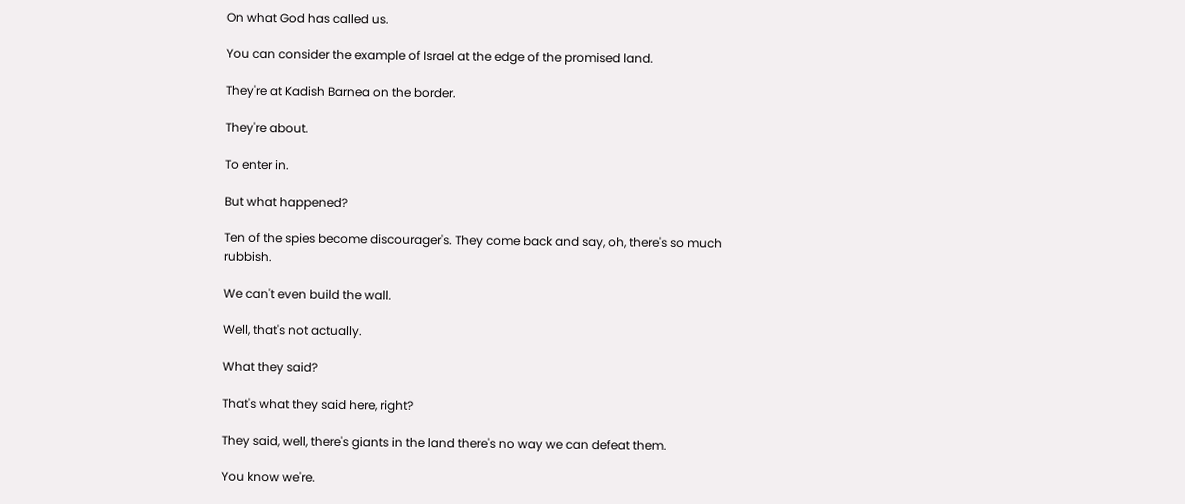On what God has called us.

You can consider the example of Israel at the edge of the promised land.

They're at Kadish Barnea on the border.

They're about.

To enter in.

But what happened?

Ten of the spies become discourager's. They come back and say, oh, there's so much rubbish.

We can't even build the wall.

Well, that's not actually.

What they said?

That's what they said here, right?

They said, well, there's giants in the land there's no way we can defeat them.

You know we're.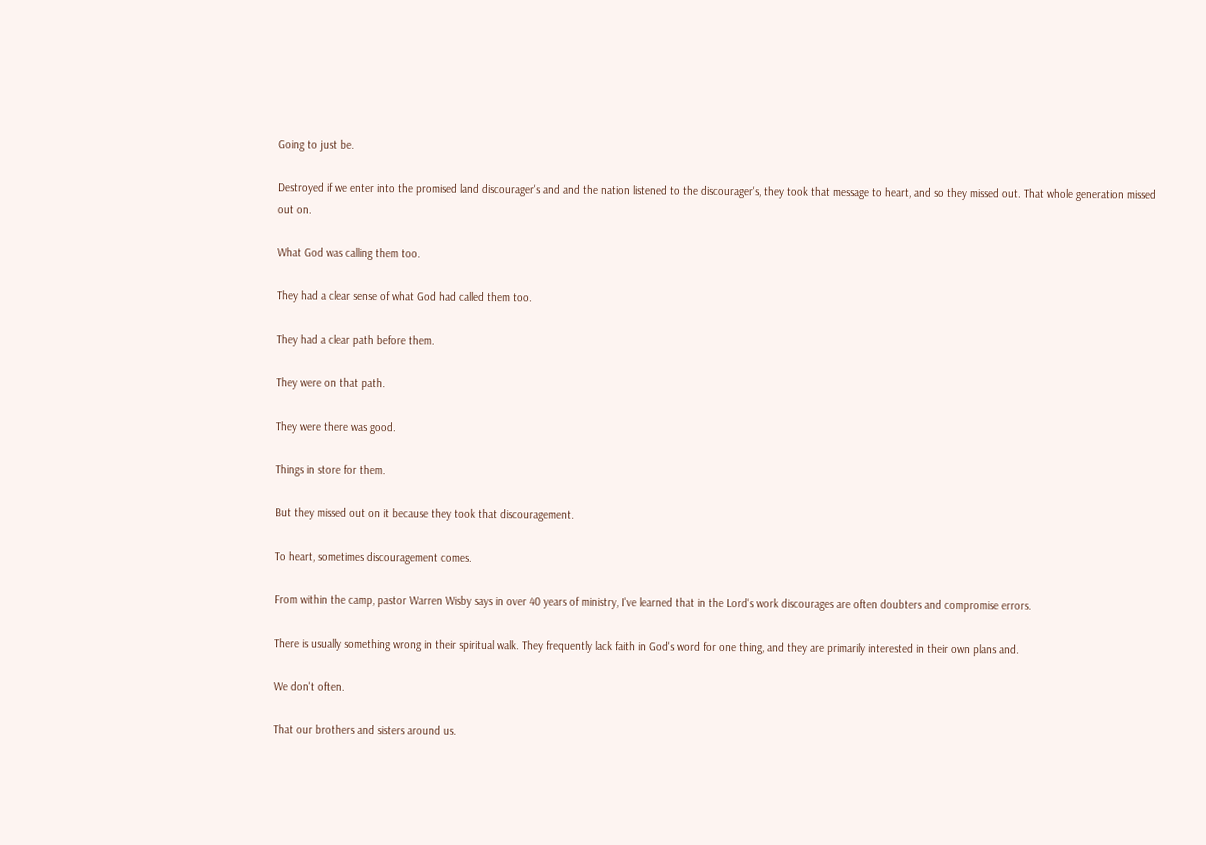Going to just be.

Destroyed if we enter into the promised land discourager's and and the nation listened to the discourager's, they took that message to heart, and so they missed out. That whole generation missed out on.

What God was calling them too.

They had a clear sense of what God had called them too.

They had a clear path before them.

They were on that path.

They were there was good.

Things in store for them.

But they missed out on it because they took that discouragement.

To heart, sometimes discouragement comes.

From within the camp, pastor Warren Wisby says in over 40 years of ministry, I've learned that in the Lord's work discourages are often doubters and compromise errors.

There is usually something wrong in their spiritual walk. They frequently lack faith in God's word for one thing, and they are primarily interested in their own plans and.

We don't often.

That our brothers and sisters around us.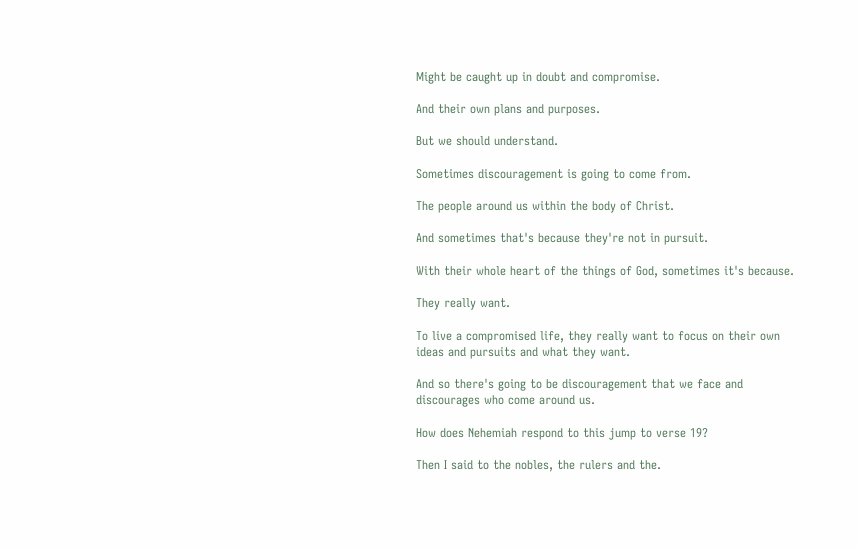Might be caught up in doubt and compromise.

And their own plans and purposes.

But we should understand.

Sometimes discouragement is going to come from.

The people around us within the body of Christ.

And sometimes that's because they're not in pursuit.

With their whole heart of the things of God, sometimes it's because.

They really want.

To live a compromised life, they really want to focus on their own ideas and pursuits and what they want.

And so there's going to be discouragement that we face and discourages who come around us.

How does Nehemiah respond to this jump to verse 19?

Then I said to the nobles, the rulers and the.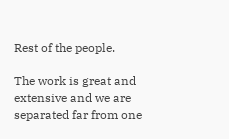Rest of the people.

The work is great and extensive and we are separated far from one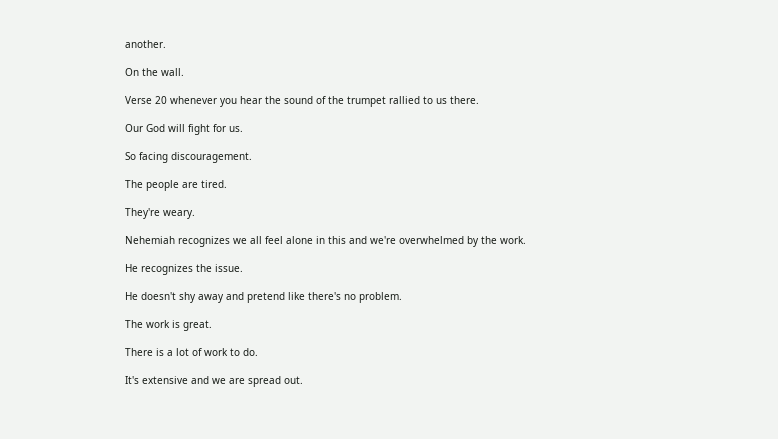another.

On the wall.

Verse 20 whenever you hear the sound of the trumpet rallied to us there.

Our God will fight for us.

So facing discouragement.

The people are tired.

They're weary.

Nehemiah recognizes we all feel alone in this and we're overwhelmed by the work.

He recognizes the issue.

He doesn't shy away and pretend like there's no problem.

The work is great.

There is a lot of work to do.

It's extensive and we are spread out.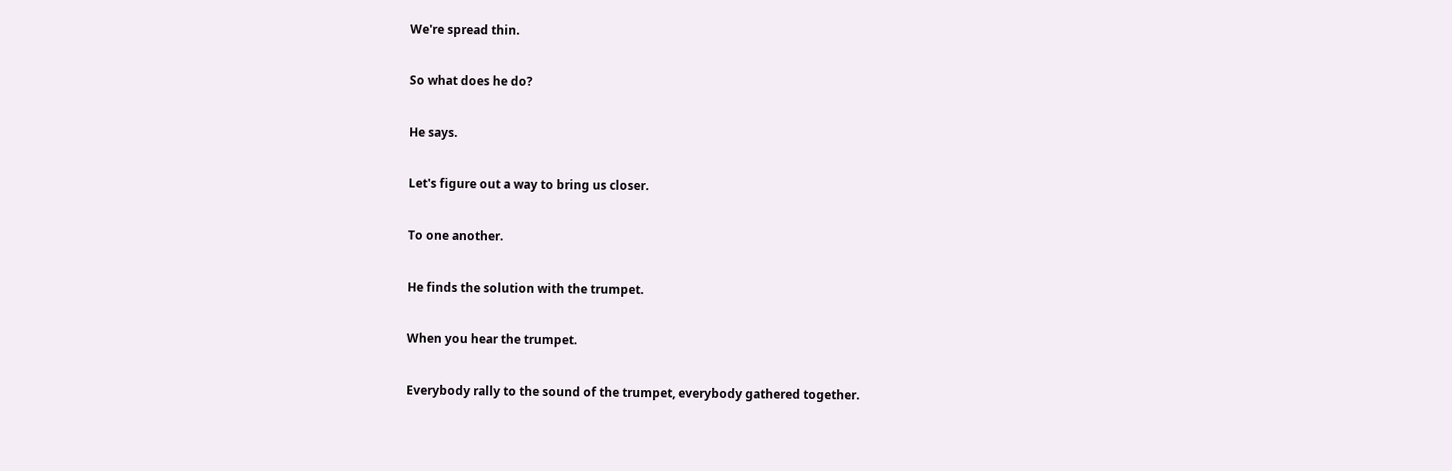We're spread thin.

So what does he do?

He says.

Let's figure out a way to bring us closer.

To one another.

He finds the solution with the trumpet.

When you hear the trumpet.

Everybody rally to the sound of the trumpet, everybody gathered together.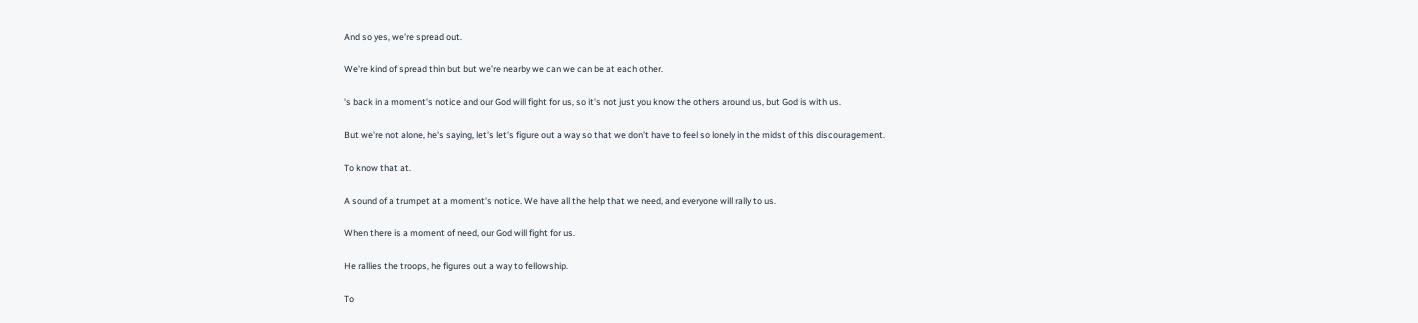And so yes, we're spread out.

We're kind of spread thin but but we're nearby we can we can be at each other.

's back in a moment's notice and our God will fight for us, so it's not just you know the others around us, but God is with us.

But we're not alone, he's saying, let's let's figure out a way so that we don't have to feel so lonely in the midst of this discouragement.

To know that at.

A sound of a trumpet at a moment's notice. We have all the help that we need, and everyone will rally to us.

When there is a moment of need, our God will fight for us.

He rallies the troops, he figures out a way to fellowship.

To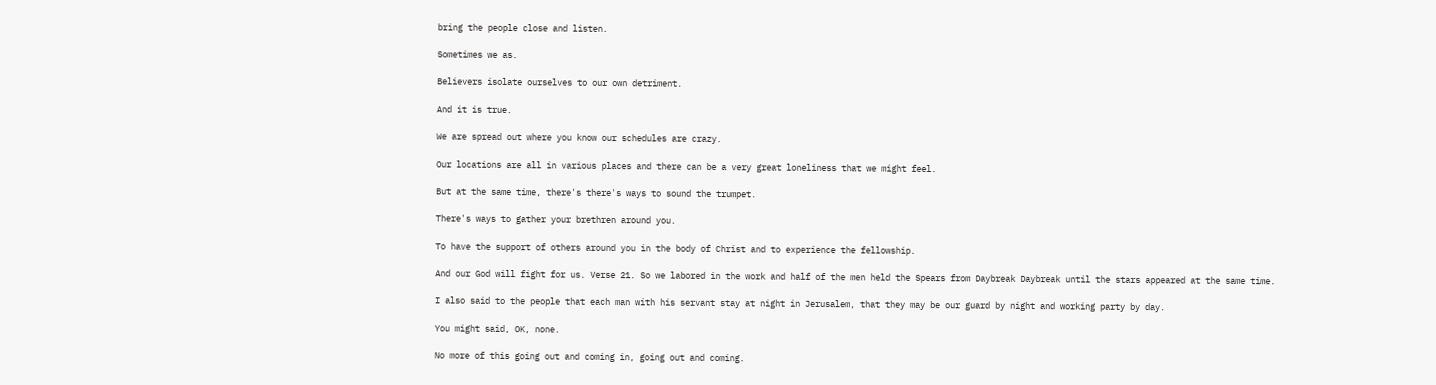bring the people close and listen.

Sometimes we as.

Believers isolate ourselves to our own detriment.

And it is true.

We are spread out where you know our schedules are crazy.

Our locations are all in various places and there can be a very great loneliness that we might feel.

But at the same time, there's there's ways to sound the trumpet.

There's ways to gather your brethren around you.

To have the support of others around you in the body of Christ and to experience the fellowship.

And our God will fight for us. Verse 21. So we labored in the work and half of the men held the Spears from Daybreak Daybreak until the stars appeared at the same time.

I also said to the people that each man with his servant stay at night in Jerusalem, that they may be our guard by night and working party by day.

You might said, OK, none.

No more of this going out and coming in, going out and coming.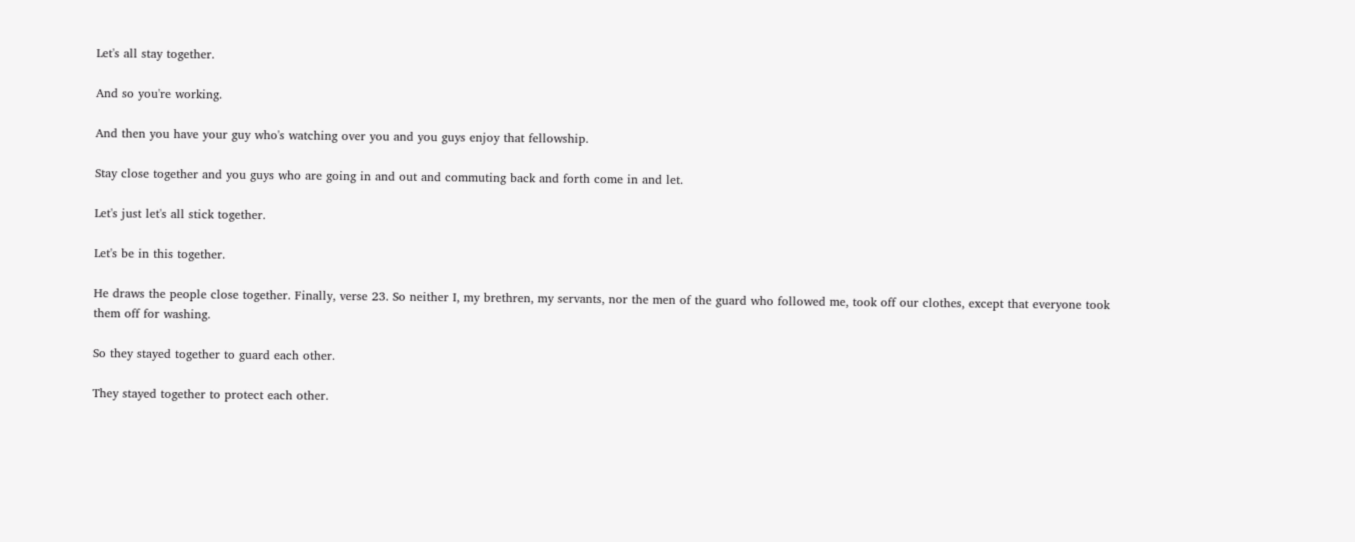Let's all stay together.

And so you're working.

And then you have your guy who's watching over you and you guys enjoy that fellowship.

Stay close together and you guys who are going in and out and commuting back and forth come in and let.

Let's just let's all stick together.

Let's be in this together.

He draws the people close together. Finally, verse 23. So neither I, my brethren, my servants, nor the men of the guard who followed me, took off our clothes, except that everyone took them off for washing.

So they stayed together to guard each other.

They stayed together to protect each other.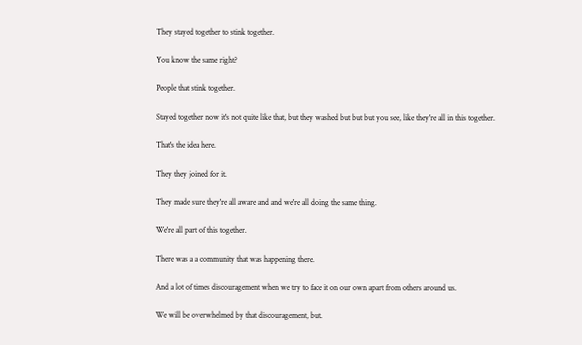They stayed together to stink together.

You know the same right?

People that stink together.

Stayed together now it's not quite like that, but they washed but but but you see, like they're all in this together.

That's the idea here.

They they joined for it.

They made sure they're all aware and and we're all doing the same thing.

We're all part of this together.

There was a a community that was happening there.

And a lot of times discouragement when we try to face it on our own apart from others around us.

We will be overwhelmed by that discouragement, but.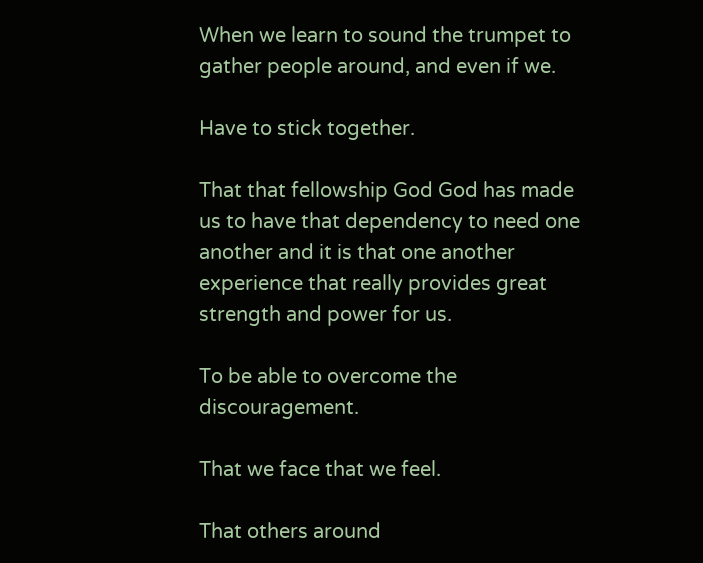When we learn to sound the trumpet to gather people around, and even if we.

Have to stick together.

That that fellowship God God has made us to have that dependency to need one another and it is that one another experience that really provides great strength and power for us.

To be able to overcome the discouragement.

That we face that we feel.

That others around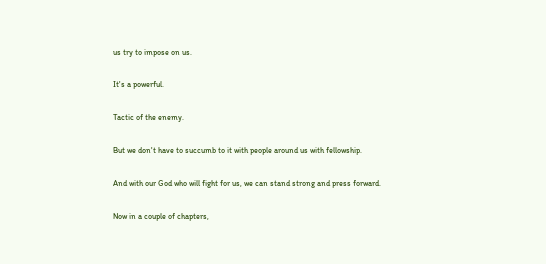us try to impose on us.

It's a powerful.

Tactic of the enemy.

But we don't have to succumb to it with people around us with fellowship.

And with our God who will fight for us, we can stand strong and press forward.

Now in a couple of chapters,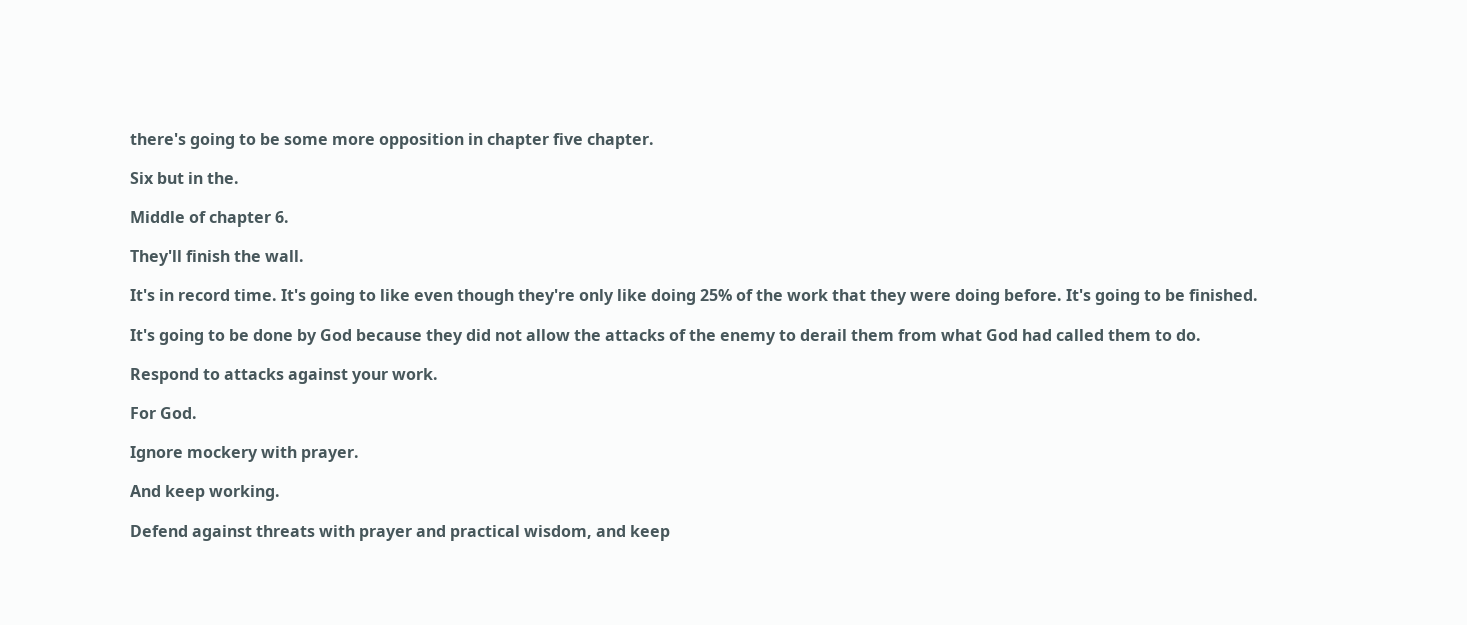there's going to be some more opposition in chapter five chapter.

Six but in the.

Middle of chapter 6.

They'll finish the wall.

It's in record time. It's going to like even though they're only like doing 25% of the work that they were doing before. It's going to be finished.

It's going to be done by God because they did not allow the attacks of the enemy to derail them from what God had called them to do.

Respond to attacks against your work.

For God.

Ignore mockery with prayer.

And keep working.

Defend against threats with prayer and practical wisdom, and keep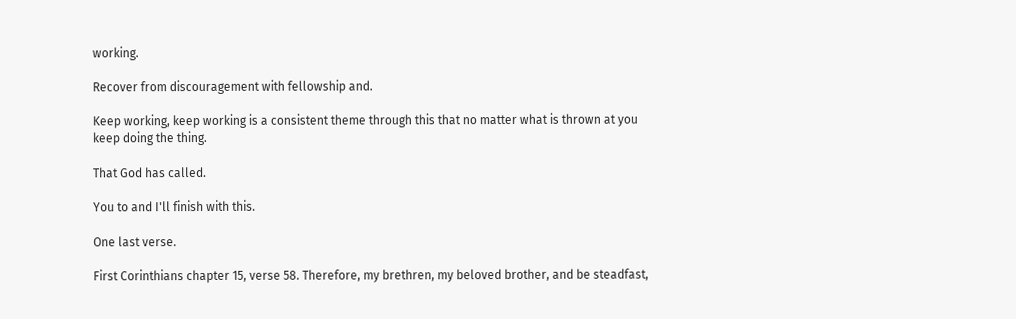working.

Recover from discouragement with fellowship and.

Keep working, keep working is a consistent theme through this that no matter what is thrown at you keep doing the thing.

That God has called.

You to and I'll finish with this.

One last verse.

First Corinthians chapter 15, verse 58. Therefore, my brethren, my beloved brother, and be steadfast,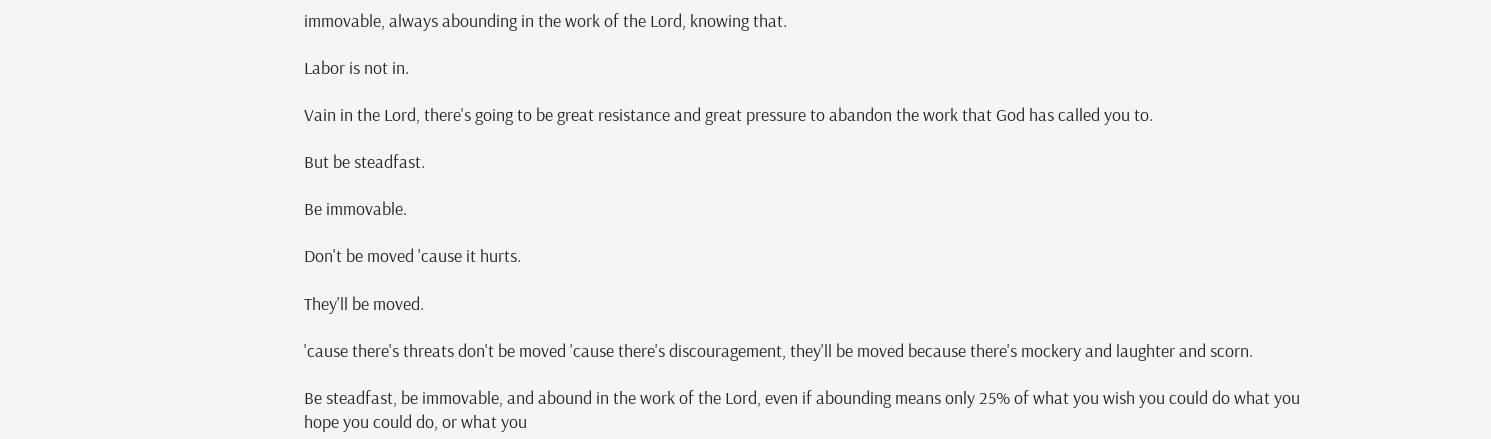immovable, always abounding in the work of the Lord, knowing that.

Labor is not in.

Vain in the Lord, there's going to be great resistance and great pressure to abandon the work that God has called you to.

But be steadfast.

Be immovable.

Don't be moved 'cause it hurts.

They'll be moved.

'cause there's threats don't be moved 'cause there's discouragement, they'll be moved because there's mockery and laughter and scorn.

Be steadfast, be immovable, and abound in the work of the Lord, even if abounding means only 25% of what you wish you could do what you hope you could do, or what you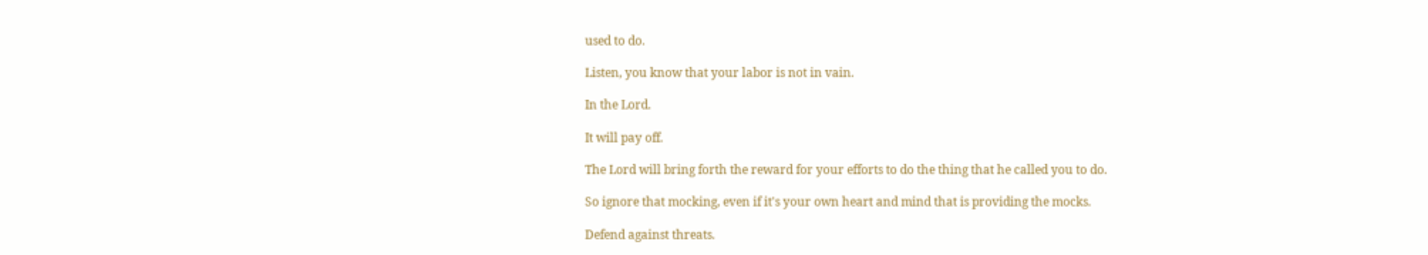used to do.

Listen, you know that your labor is not in vain.

In the Lord.

It will pay off.

The Lord will bring forth the reward for your efforts to do the thing that he called you to do.

So ignore that mocking, even if it's your own heart and mind that is providing the mocks.

Defend against threats.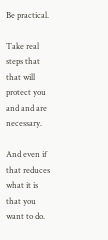Be practical.

Take real steps that that will protect you and and are necessary.

And even if that reduces what it is that you want to do.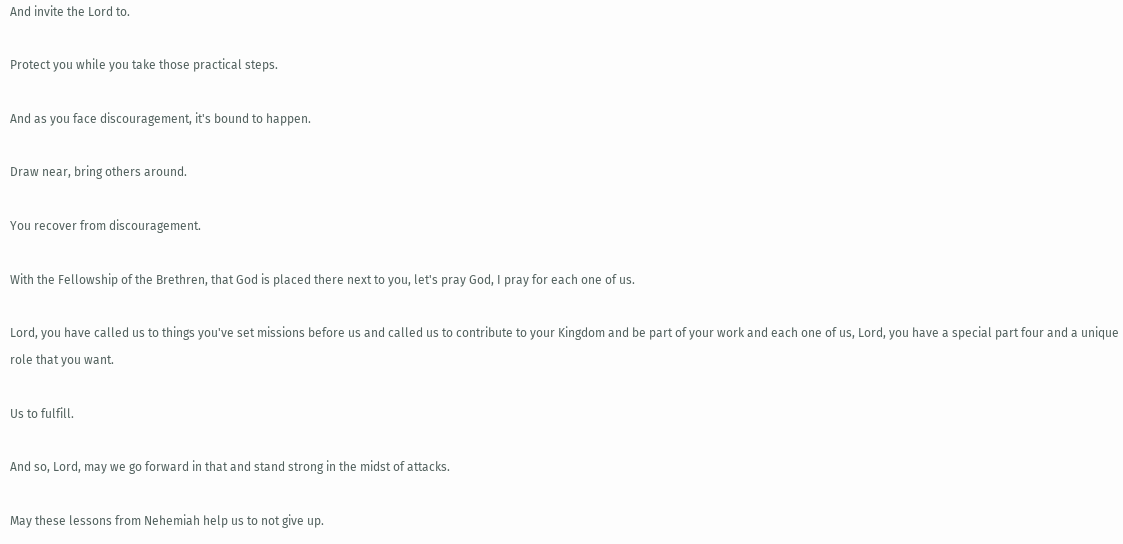And invite the Lord to.

Protect you while you take those practical steps.

And as you face discouragement, it's bound to happen.

Draw near, bring others around.

You recover from discouragement.

With the Fellowship of the Brethren, that God is placed there next to you, let's pray God, I pray for each one of us.

Lord, you have called us to things you've set missions before us and called us to contribute to your Kingdom and be part of your work and each one of us, Lord, you have a special part four and a unique role that you want.

Us to fulfill.

And so, Lord, may we go forward in that and stand strong in the midst of attacks.

May these lessons from Nehemiah help us to not give up.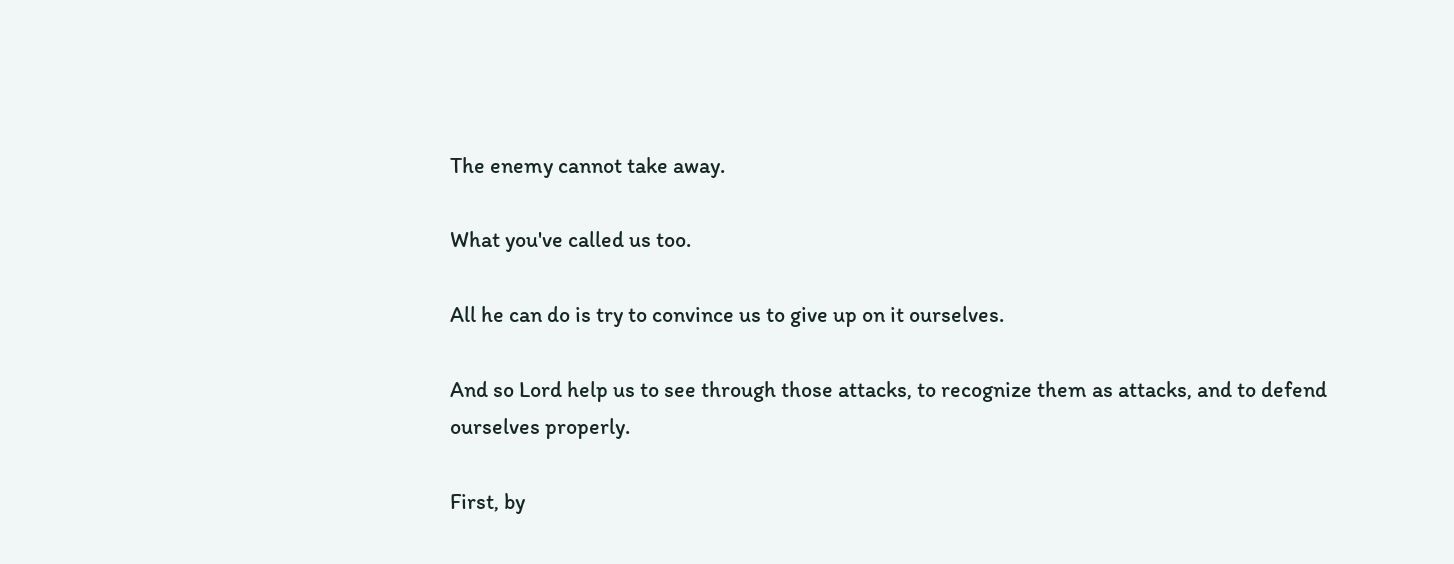The enemy cannot take away.

What you've called us too.

All he can do is try to convince us to give up on it ourselves.

And so Lord help us to see through those attacks, to recognize them as attacks, and to defend ourselves properly.

First, by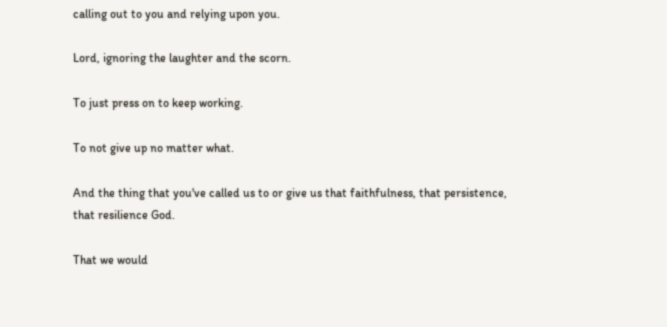calling out to you and relying upon you.

Lord, ignoring the laughter and the scorn.

To just press on to keep working.

To not give up no matter what.

And the thing that you've called us to or give us that faithfulness, that persistence, that resilience God.

That we would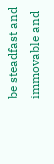be steadfast and immovable and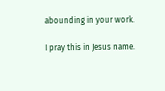abounding in your work.

I pray this in Jesus name.